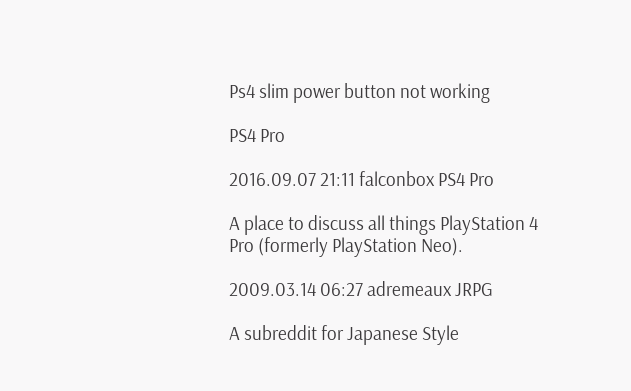Ps4 slim power button not working

PS4 Pro

2016.09.07 21:11 falconbox PS4 Pro

A place to discuss all things PlayStation 4 Pro (formerly PlayStation Neo).

2009.03.14 06:27 adremeaux JRPG

A subreddit for Japanese Style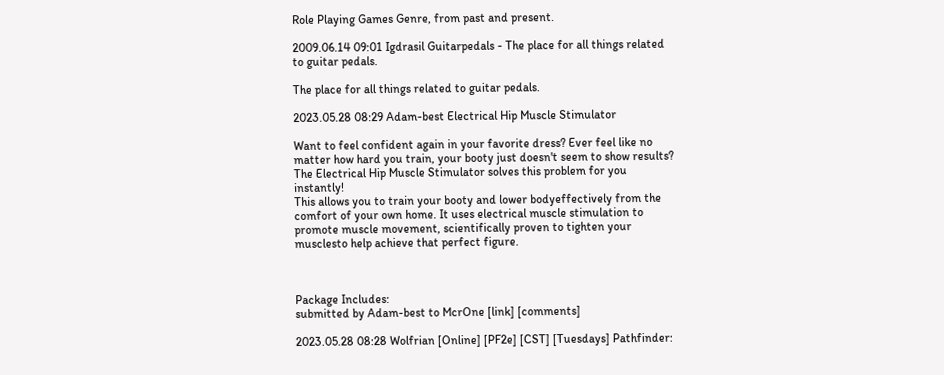Role Playing Games Genre, from past and present.

2009.06.14 09:01 Igdrasil Guitarpedals - The place for all things related to guitar pedals.

The place for all things related to guitar pedals.

2023.05.28 08:29 Adam-best Electrical Hip Muscle Stimulator

Want to feel confident again in your favorite dress? Ever feel like no matter how hard you train, your booty just doesn't seem to show results? The Electrical Hip Muscle Stimulator solves this problem for you instantly!
This allows you to train your booty and lower bodyeffectively from the comfort of your own home. It uses electrical muscle stimulation to promote muscle movement, scientifically proven to tighten your musclesto help achieve that perfect figure.



Package Includes:
submitted by Adam-best to McrOne [link] [comments]

2023.05.28 08:28 Wolfrian [Online] [PF2e] [CST] [Tuesdays] Pathfinder: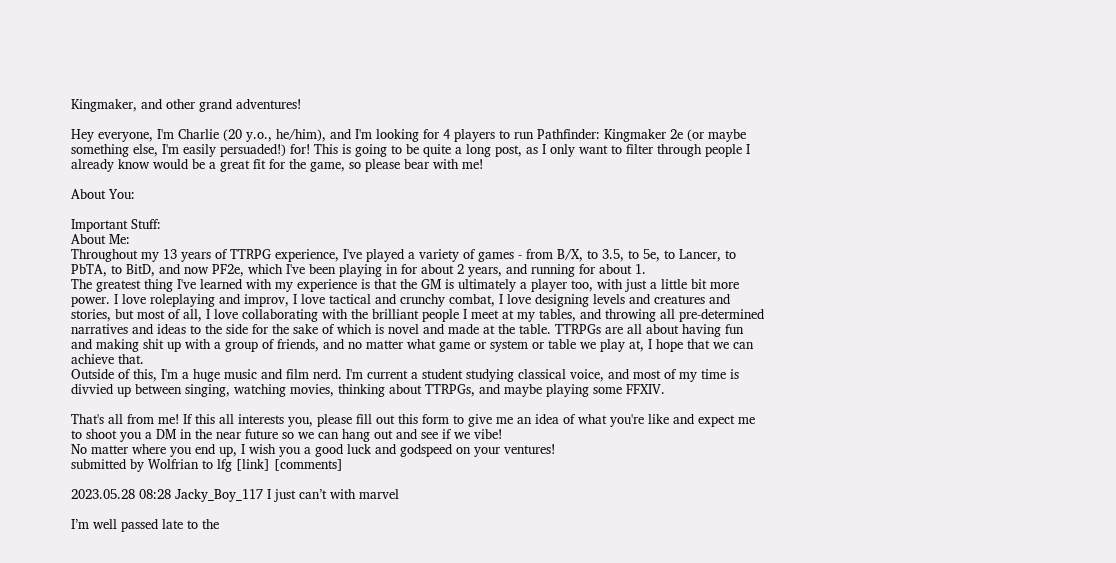Kingmaker, and other grand adventures!

Hey everyone, I'm Charlie (20 y.o., he/him), and I'm looking for 4 players to run Pathfinder: Kingmaker 2e (or maybe something else, I'm easily persuaded!) for! This is going to be quite a long post, as I only want to filter through people I already know would be a great fit for the game, so please bear with me!

About You:

Important Stuff:
About Me:
Throughout my 13 years of TTRPG experience, I've played a variety of games - from B/X, to 3.5, to 5e, to Lancer, to PbTA, to BitD, and now PF2e, which I've been playing in for about 2 years, and running for about 1.
The greatest thing I've learned with my experience is that the GM is ultimately a player too, with just a little bit more power. I love roleplaying and improv, I love tactical and crunchy combat, I love designing levels and creatures and stories, but most of all, I love collaborating with the brilliant people I meet at my tables, and throwing all pre-determined narratives and ideas to the side for the sake of which is novel and made at the table. TTRPGs are all about having fun and making shit up with a group of friends, and no matter what game or system or table we play at, I hope that we can achieve that.
Outside of this, I'm a huge music and film nerd. I'm current a student studying classical voice, and most of my time is divvied up between singing, watching movies, thinking about TTRPGs, and maybe playing some FFXIV.

That's all from me! If this all interests you, please fill out this form to give me an idea of what you're like and expect me to shoot you a DM in the near future so we can hang out and see if we vibe!
No matter where you end up, I wish you a good luck and godspeed on your ventures!
submitted by Wolfrian to lfg [link] [comments]

2023.05.28 08:28 Jacky_Boy_117 I just can’t with marvel

I’m well passed late to the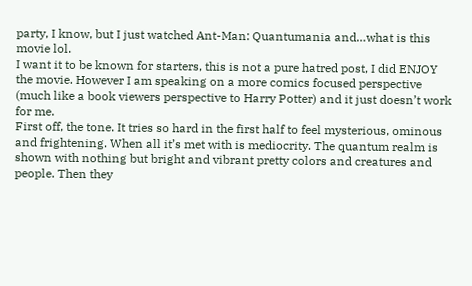party, I know, but I just watched Ant-Man: Quantumania and…what is this movie lol.
I want it to be known for starters, this is not a pure hatred post, I did ENJOY the movie. However I am speaking on a more comics focused perspective (much like a book viewers perspective to Harry Potter) and it just doesn’t work for me.
First off, the tone. It tries so hard in the first half to feel mysterious, ominous and frightening. When all it’s met with is mediocrity. The quantum realm is shown with nothing but bright and vibrant pretty colors and creatures and people. Then they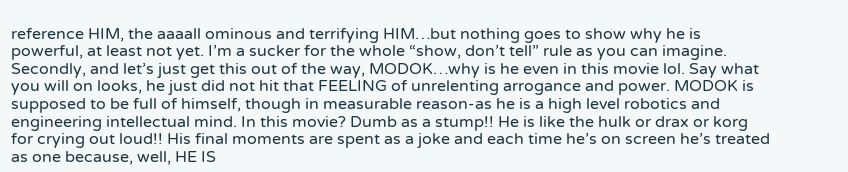reference HIM, the aaaall ominous and terrifying HIM…but nothing goes to show why he is powerful, at least not yet. I’m a sucker for the whole “show, don’t tell” rule as you can imagine.
Secondly, and let’s just get this out of the way, MODOK…why is he even in this movie lol. Say what you will on looks, he just did not hit that FEELING of unrelenting arrogance and power. MODOK is supposed to be full of himself, though in measurable reason-as he is a high level robotics and engineering intellectual mind. In this movie? Dumb as a stump!! He is like the hulk or drax or korg for crying out loud!! His final moments are spent as a joke and each time he’s on screen he’s treated as one because, well, HE IS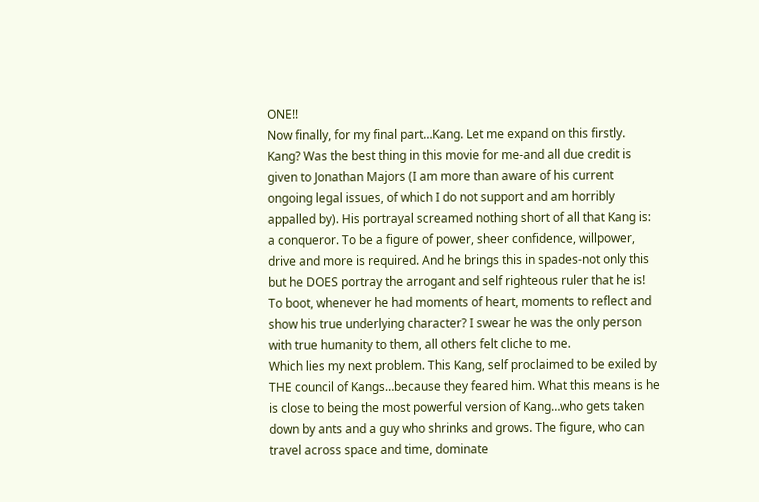ONE!!
Now finally, for my final part…Kang. Let me expand on this firstly. Kang? Was the best thing in this movie for me-and all due credit is given to Jonathan Majors (I am more than aware of his current ongoing legal issues, of which I do not support and am horribly appalled by). His portrayal screamed nothing short of all that Kang is: a conqueror. To be a figure of power, sheer confidence, willpower, drive and more is required. And he brings this in spades-not only this but he DOES portray the arrogant and self righteous ruler that he is! To boot, whenever he had moments of heart, moments to reflect and show his true underlying character? I swear he was the only person with true humanity to them, all others felt cliche to me.
Which lies my next problem. This Kang, self proclaimed to be exiled by THE council of Kangs…because they feared him. What this means is he is close to being the most powerful version of Kang…who gets taken down by ants and a guy who shrinks and grows. The figure, who can travel across space and time, dominate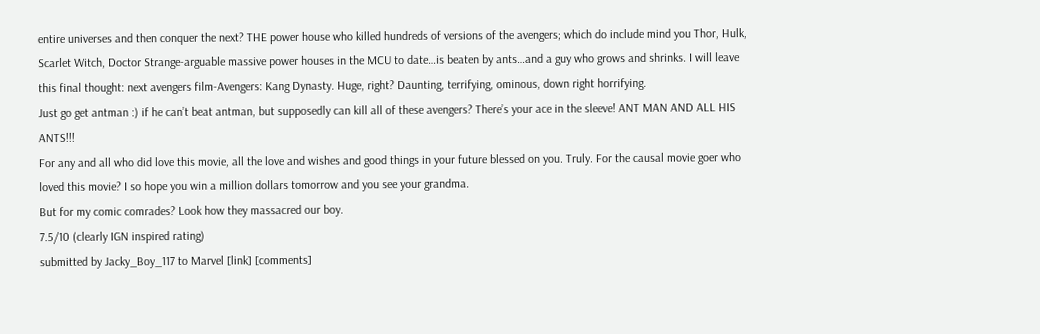entire universes and then conquer the next? THE power house who killed hundreds of versions of the avengers; which do include mind you Thor, Hulk, Scarlet Witch, Doctor Strange-arguable massive power houses in the MCU to date…is beaten by ants…and a guy who grows and shrinks. I will leave this final thought: next avengers film-Avengers: Kang Dynasty. Huge, right? Daunting, terrifying, ominous, down right horrifying.
Just go get antman :) if he can’t beat antman, but supposedly can kill all of these avengers? There’s your ace in the sleeve! ANT MAN AND ALL HIS ANTS!!!
For any and all who did love this movie, all the love and wishes and good things in your future blessed on you. Truly. For the causal movie goer who loved this movie? I so hope you win a million dollars tomorrow and you see your grandma.
But for my comic comrades? Look how they massacred our boy.
7.5/10 (clearly IGN inspired rating)
submitted by Jacky_Boy_117 to Marvel [link] [comments]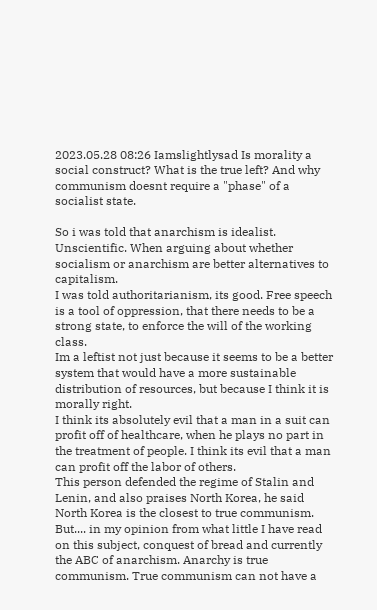2023.05.28 08:26 Iamslightlysad Is morality a social construct? What is the true left? And why communism doesnt require a "phase" of a socialist state.

So i was told that anarchism is idealist. Unscientific. When arguing about whether socialism or anarchism are better alternatives to capitalism.
I was told authoritarianism, its good. Free speech is a tool of oppression, that there needs to be a strong state, to enforce the will of the working class.
Im a leftist not just because it seems to be a better system that would have a more sustainable distribution of resources, but because I think it is morally right.
I think its absolutely evil that a man in a suit can profit off of healthcare, when he plays no part in the treatment of people. I think its evil that a man can profit off the labor of others.
This person defended the regime of Stalin and Lenin, and also praises North Korea, he said North Korea is the closest to true communism.
But.... in my opinion from what little I have read on this subject, conquest of bread and currently the ABC of anarchism. Anarchy is true communism. True communism can not have a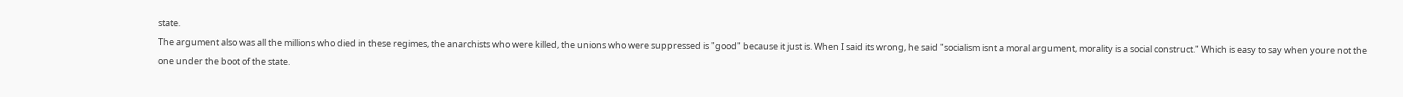state.
The argument also was all the millions who died in these regimes, the anarchists who were killed, the unions who were suppressed is "good" because it just is. When I said its wrong, he said "socialism isnt a moral argument, morality is a social construct." Which is easy to say when youre not the one under the boot of the state.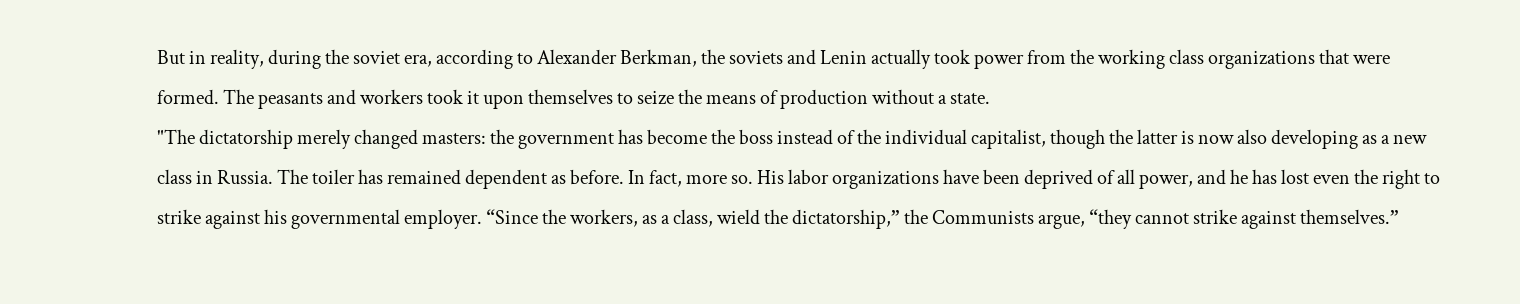But in reality, during the soviet era, according to Alexander Berkman, the soviets and Lenin actually took power from the working class organizations that were formed. The peasants and workers took it upon themselves to seize the means of production without a state.
"The dictatorship merely changed masters: the government has become the boss instead of the individual capitalist, though the latter is now also developing as a new class in Russia. The toiler has remained dependent as before. In fact, more so. His labor organizations have been deprived of all power, and he has lost even the right to strike against his governmental employer. “Since the workers, as a class, wield the dictatorship,” the Communists argue, “they cannot strike against themselves.”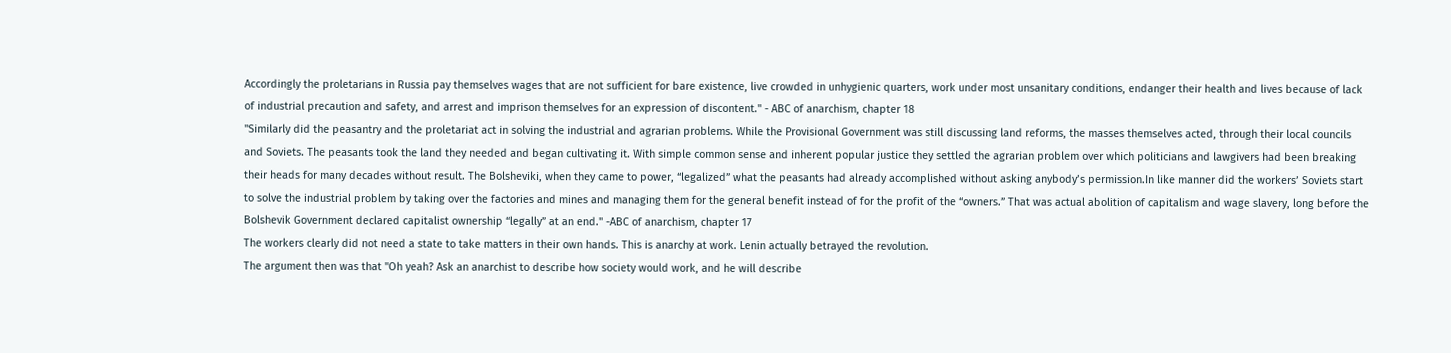Accordingly the proletarians in Russia pay themselves wages that are not sufficient for bare existence, live crowded in unhygienic quarters, work under most unsanitary conditions, endanger their health and lives because of lack of industrial precaution and safety, and arrest and imprison themselves for an expression of discontent." - ABC of anarchism, chapter 18
"Similarly did the peasantry and the proletariat act in solving the industrial and agrarian problems. While the Provisional Government was still discussing land reforms, the masses themselves acted, through their local councils and Soviets. The peasants took the land they needed and began cultivating it. With simple common sense and inherent popular justice they settled the agrarian problem over which politicians and lawgivers had been breaking their heads for many decades without result. The Bolsheviki, when they came to power, “legalized” what the peasants had already accomplished without asking anybody’s permission.In like manner did the workers’ Soviets start to solve the industrial problem by taking over the factories and mines and managing them for the general benefit instead of for the profit of the “owners.” That was actual abolition of capitalism and wage slavery, long before the Bolshevik Government declared capitalist ownership “legally” at an end." -ABC of anarchism, chapter 17
The workers clearly did not need a state to take matters in their own hands. This is anarchy at work. Lenin actually betrayed the revolution.
The argument then was that "Oh yeah? Ask an anarchist to describe how society would work, and he will describe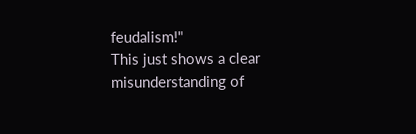feudalism!"
This just shows a clear misunderstanding of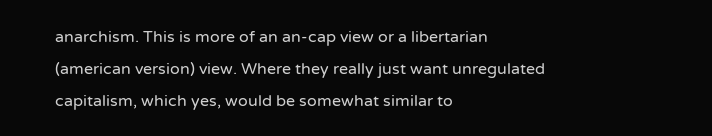anarchism. This is more of an an-cap view or a libertarian (american version) view. Where they really just want unregulated capitalism, which yes, would be somewhat similar to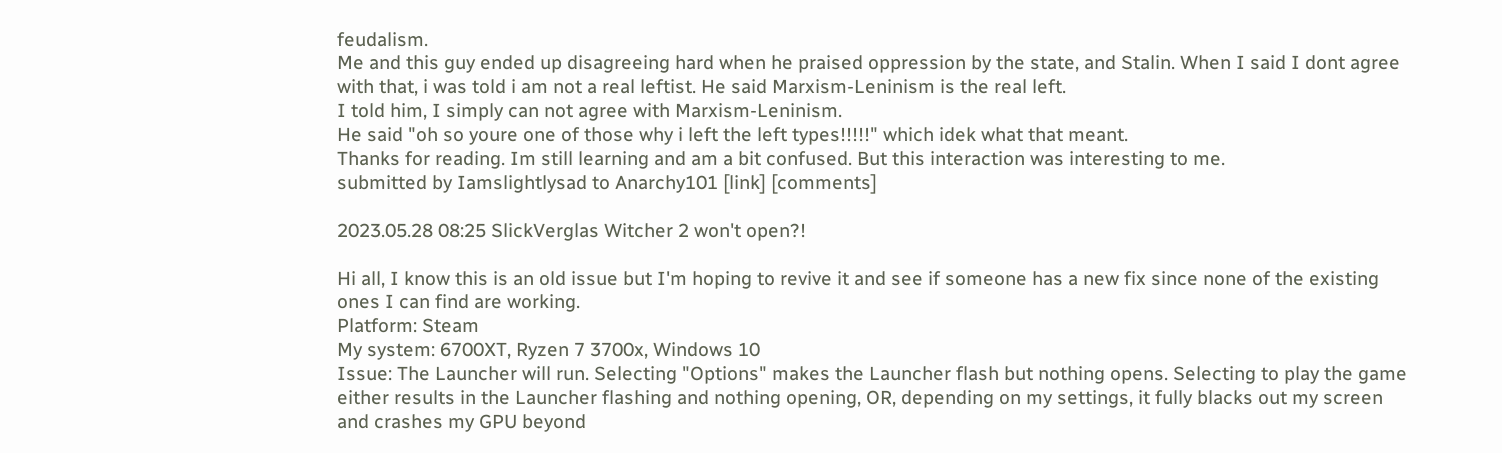feudalism.
Me and this guy ended up disagreeing hard when he praised oppression by the state, and Stalin. When I said I dont agree with that, i was told i am not a real leftist. He said Marxism-Leninism is the real left.
I told him, I simply can not agree with Marxism-Leninism.
He said "oh so youre one of those why i left the left types!!!!!" which idek what that meant.
Thanks for reading. Im still learning and am a bit confused. But this interaction was interesting to me.
submitted by Iamslightlysad to Anarchy101 [link] [comments]

2023.05.28 08:25 SlickVerglas Witcher 2 won't open?!

Hi all, I know this is an old issue but I'm hoping to revive it and see if someone has a new fix since none of the existing ones I can find are working.
Platform: Steam
My system: 6700XT, Ryzen 7 3700x, Windows 10
Issue: The Launcher will run. Selecting "Options" makes the Launcher flash but nothing opens. Selecting to play the game either results in the Launcher flashing and nothing opening, OR, depending on my settings, it fully blacks out my screen and crashes my GPU beyond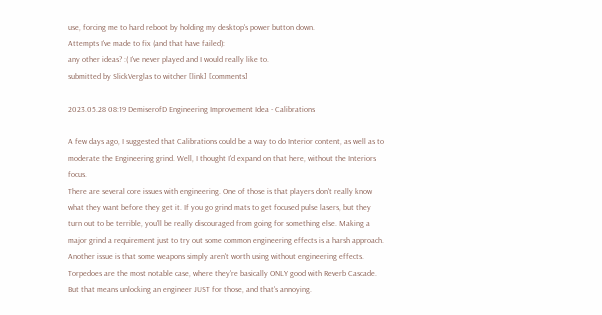use, forcing me to hard reboot by holding my desktop's power button down.
Attempts I've made to fix (and that have failed):
any other ideas? :( I've never played and I would really like to.
submitted by SlickVerglas to witcher [link] [comments]

2023.05.28 08:19 DemiserofD Engineering Improvement Idea - Calibrations

A few days ago, I suggested that Calibrations could be a way to do Interior content, as well as to moderate the Engineering grind. Well, I thought I'd expand on that here, without the Interiors focus.
There are several core issues with engineering. One of those is that players don't really know what they want before they get it. If you go grind mats to get focused pulse lasers, but they turn out to be terrible, you'll be really discouraged from going for something else. Making a major grind a requirement just to try out some common engineering effects is a harsh approach.
Another issue is that some weapons simply aren't worth using without engineering effects. Torpedoes are the most notable case, where they're basically ONLY good with Reverb Cascade. But that means unlocking an engineer JUST for those, and that's annoying.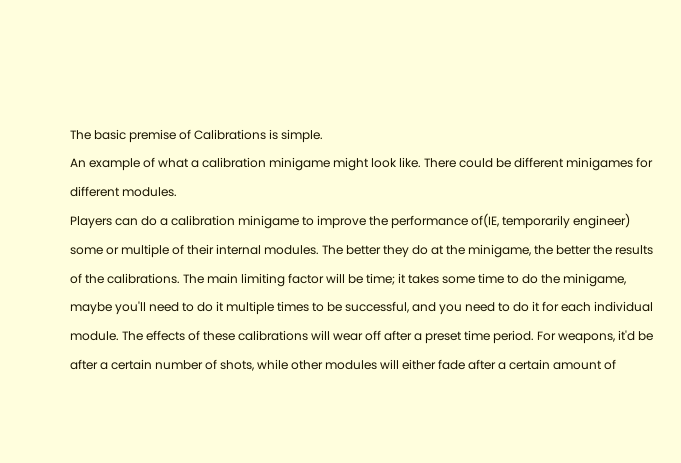The basic premise of Calibrations is simple.
An example of what a calibration minigame might look like. There could be different minigames for different modules.
Players can do a calibration minigame to improve the performance of(IE, temporarily engineer) some or multiple of their internal modules. The better they do at the minigame, the better the results of the calibrations. The main limiting factor will be time; it takes some time to do the minigame, maybe you'll need to do it multiple times to be successful, and you need to do it for each individual module. The effects of these calibrations will wear off after a preset time period. For weapons, it'd be after a certain number of shots, while other modules will either fade after a certain amount of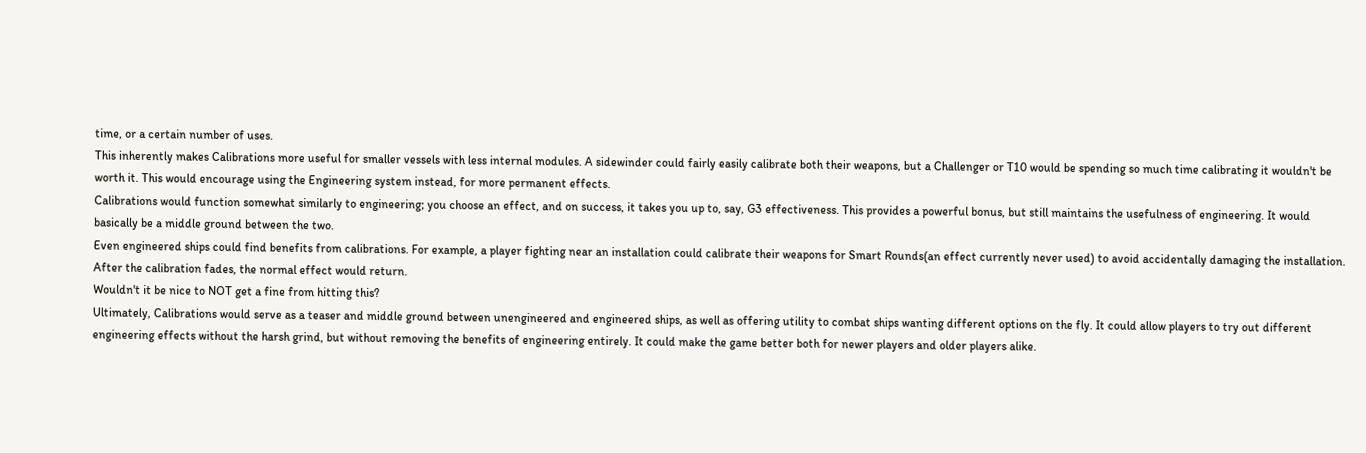time, or a certain number of uses.
This inherently makes Calibrations more useful for smaller vessels with less internal modules. A sidewinder could fairly easily calibrate both their weapons, but a Challenger or T10 would be spending so much time calibrating it wouldn't be worth it. This would encourage using the Engineering system instead, for more permanent effects.
Calibrations would function somewhat similarly to engineering; you choose an effect, and on success, it takes you up to, say, G3 effectiveness. This provides a powerful bonus, but still maintains the usefulness of engineering. It would basically be a middle ground between the two.
Even engineered ships could find benefits from calibrations. For example, a player fighting near an installation could calibrate their weapons for Smart Rounds(an effect currently never used) to avoid accidentally damaging the installation. After the calibration fades, the normal effect would return.
Wouldn't it be nice to NOT get a fine from hitting this?
Ultimately, Calibrations would serve as a teaser and middle ground between unengineered and engineered ships, as well as offering utility to combat ships wanting different options on the fly. It could allow players to try out different engineering effects without the harsh grind, but without removing the benefits of engineering entirely. It could make the game better both for newer players and older players alike.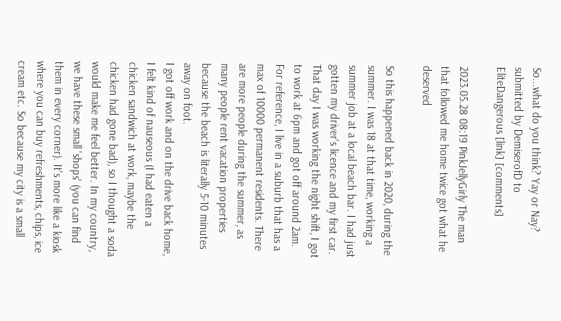So...what do you think? Yay or Nay?
submitted by DemiserofD to EliteDangerous [link] [comments]

2023.05.28 08:19 PinkJellyGirly The man that followed me home twice got what he deserved

So this happened back in 2020, during the summer. I was 18 at that time, working a summer job at a local beach bar. I had just gotten my driver's licence and my first car. That day I was working the night shift, I got to work at 6pm and got off around 2am. For reference, I live in a suburb that has a max of 10000 permanent residents. There are more people during the summer, as many people rent vacation properties because the beach is literally 5-10 minutes away on foot.
I got off work and on the drive back home, I felt kind of nauseous (I had eaten a chicken sandwich at work, maybe the chicken had gone bad), so I thought a soda would make me feel better. In my country, we have these small 'shops' (you can find them in every corner). It's more like a kiosk where you can buy refreshments, chips, ice cream etc. So because my city is a small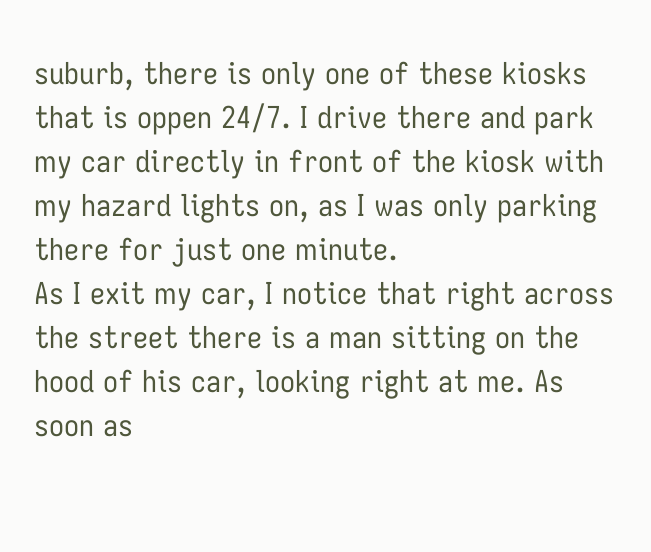suburb, there is only one of these kiosks that is oppen 24/7. I drive there and park my car directly in front of the kiosk with my hazard lights on, as I was only parking there for just one minute.
As I exit my car, I notice that right across the street there is a man sitting on the hood of his car, looking right at me. As soon as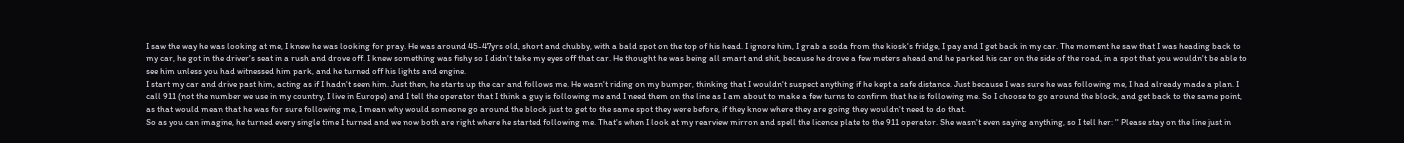I saw the way he was looking at me, I knew he was looking for pray. He was around 45-47yrs old, short and chubby, with a bald spot on the top of his head. I ignore him, I grab a soda from the kiosk's fridge, I pay and I get back in my car. The moment he saw that I was heading back to my car, he got in the driver's seat in a rush and drove off. I knew something was fishy so I didn't take my eyes off that car. He thought he was being all smart and shit, because he drove a few meters ahead and he parked his car on the side of the road, in a spot that you wouldn't be able to see him unless you had witnessed him park, and he turned off his lights and engine.
I start my car and drive past him, acting as if I hadn't seen him. Just then, he starts up the car and follows me. He wasn't riding on my bumper, thinking that I wouldn't suspect anything if he kept a safe distance. Just because I was sure he was following me, I had already made a plan. I call 911 (not the number we use in my country, I live in Europe) and I tell the operator that I think a guy is following me and I need them on the line as I am about to make a few turns to confirm that he is following me. So I choose to go around the block, and get back to the same point, as that would mean that he was for sure following me, I mean why would someone go around the block just to get to the same spot they were before, if they know where they are going they wouldn't need to do that.
So as you can imagine, he turned every single time I turned and we now both are right where he started following me. That's when I look at my rearview mirron and spell the licence plate to the 911 operator. She wasn't even saying anything, so I tell her: '' Please stay on the line just in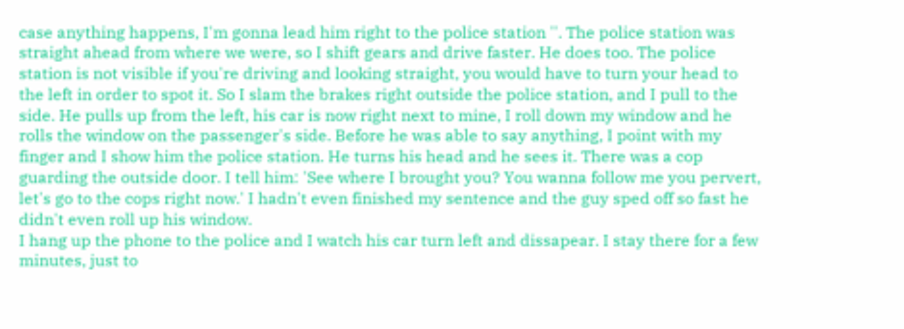case anything happens, I'm gonna lead him right to the police station ''. The police station was straight ahead from where we were, so I shift gears and drive faster. He does too. The police station is not visible if you're driving and looking straight, you would have to turn your head to the left in order to spot it. So I slam the brakes right outside the police station, and I pull to the side. He pulls up from the left, his car is now right next to mine, I roll down my window and he rolls the window on the passenger's side. Before he was able to say anything, I point with my finger and I show him the police station. He turns his head and he sees it. There was a cop guarding the outside door. I tell him: 'See where I brought you? You wanna follow me you pervert, let's go to the cops right now.' I hadn't even finished my sentence and the guy sped off so fast he didn't even roll up his window.
I hang up the phone to the police and I watch his car turn left and dissapear. I stay there for a few minutes, just to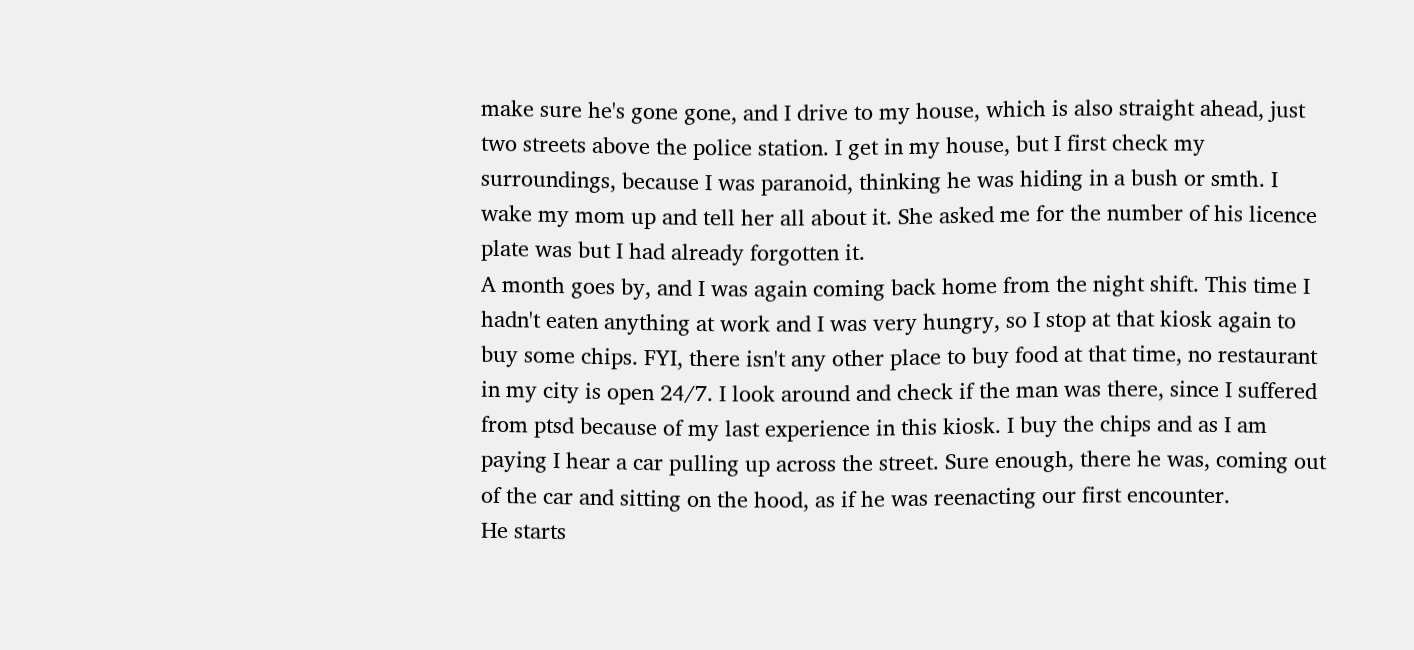make sure he's gone gone, and I drive to my house, which is also straight ahead, just two streets above the police station. I get in my house, but I first check my surroundings, because I was paranoid, thinking he was hiding in a bush or smth. I wake my mom up and tell her all about it. She asked me for the number of his licence plate was but I had already forgotten it.
A month goes by, and I was again coming back home from the night shift. This time I hadn't eaten anything at work and I was very hungry, so I stop at that kiosk again to buy some chips. FYI, there isn't any other place to buy food at that time, no restaurant in my city is open 24/7. I look around and check if the man was there, since I suffered from ptsd because of my last experience in this kiosk. I buy the chips and as I am paying I hear a car pulling up across the street. Sure enough, there he was, coming out of the car and sitting on the hood, as if he was reenacting our first encounter.
He starts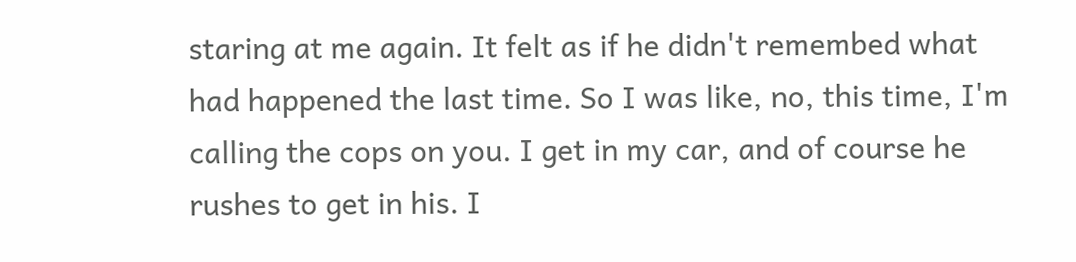staring at me again. It felt as if he didn't remembed what had happened the last time. So I was like, no, this time, I'm calling the cops on you. I get in my car, and of course he rushes to get in his. I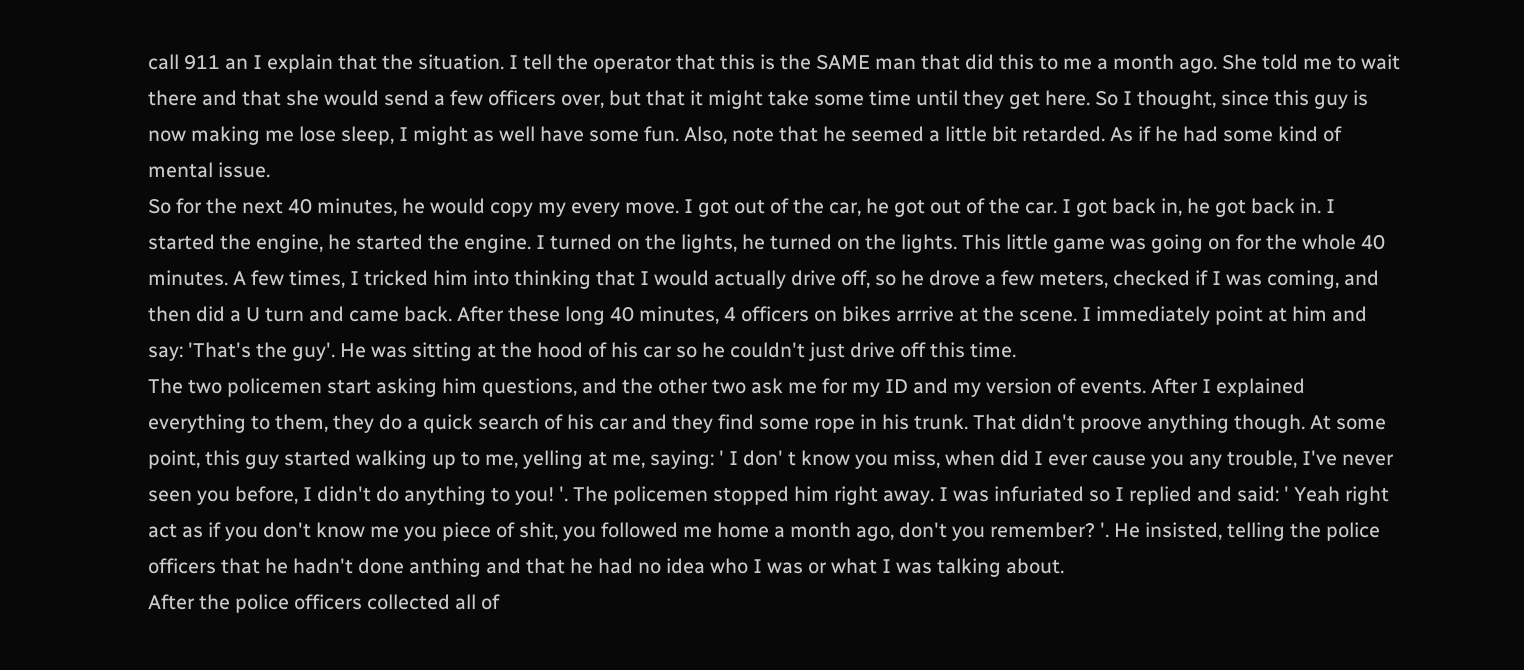call 911 an I explain that the situation. I tell the operator that this is the SAME man that did this to me a month ago. She told me to wait there and that she would send a few officers over, but that it might take some time until they get here. So I thought, since this guy is now making me lose sleep, I might as well have some fun. Also, note that he seemed a little bit retarded. As if he had some kind of mental issue.
So for the next 40 minutes, he would copy my every move. I got out of the car, he got out of the car. I got back in, he got back in. I started the engine, he started the engine. I turned on the lights, he turned on the lights. This little game was going on for the whole 40 minutes. A few times, I tricked him into thinking that I would actually drive off, so he drove a few meters, checked if I was coming, and then did a U turn and came back. After these long 40 minutes, 4 officers on bikes arrrive at the scene. I immediately point at him and say: 'That's the guy'. He was sitting at the hood of his car so he couldn't just drive off this time.
The two policemen start asking him questions, and the other two ask me for my ID and my version of events. After I explained everything to them, they do a quick search of his car and they find some rope in his trunk. That didn't proove anything though. At some point, this guy started walking up to me, yelling at me, saying: ' I don' t know you miss, when did I ever cause you any trouble, I've never seen you before, I didn't do anything to you! '. The policemen stopped him right away. I was infuriated so I replied and said: ' Yeah right act as if you don't know me you piece of shit, you followed me home a month ago, don't you remember? '. He insisted, telling the police officers that he hadn't done anthing and that he had no idea who I was or what I was talking about.
After the police officers collected all of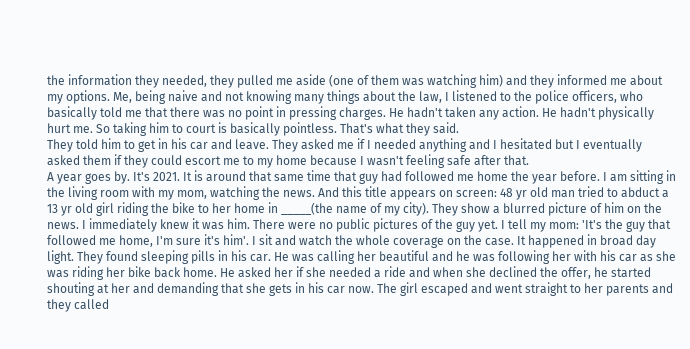the information they needed, they pulled me aside (one of them was watching him) and they informed me about my options. Me, being naive and not knowing many things about the law, I listened to the police officers, who basically told me that there was no point in pressing charges. He hadn't taken any action. He hadn't physically hurt me. So taking him to court is basically pointless. That's what they said.
They told him to get in his car and leave. They asked me if I needed anything and I hesitated but I eventually asked them if they could escort me to my home because I wasn't feeling safe after that.
A year goes by. It's 2021. It is around that same time that guy had followed me home the year before. I am sitting in the living room with my mom, watching the news. And this title appears on screen: 48 yr old man tried to abduct a 13 yr old girl riding the bike to her home in _____(the name of my city). They show a blurred picture of him on the news. I immediately knew it was him. There were no public pictures of the guy yet. I tell my mom: 'It's the guy that followed me home, I'm sure it's him'. I sit and watch the whole coverage on the case. It happened in broad day light. They found sleeping pills in his car. He was calling her beautiful and he was following her with his car as she was riding her bike back home. He asked her if she needed a ride and when she declined the offer, he started shouting at her and demanding that she gets in his car now. The girl escaped and went straight to her parents and they called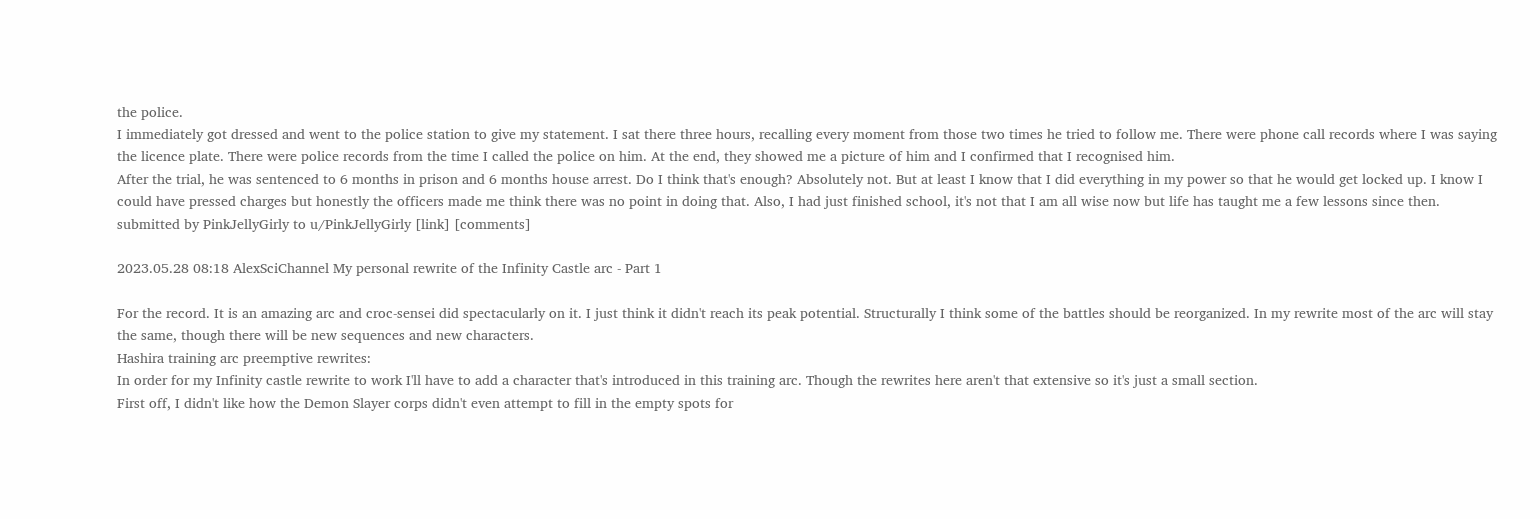the police.
I immediately got dressed and went to the police station to give my statement. I sat there three hours, recalling every moment from those two times he tried to follow me. There were phone call records where I was saying the licence plate. There were police records from the time I called the police on him. At the end, they showed me a picture of him and I confirmed that I recognised him.
After the trial, he was sentenced to 6 months in prison and 6 months house arrest. Do I think that's enough? Absolutely not. But at least I know that I did everything in my power so that he would get locked up. I know I could have pressed charges but honestly the officers made me think there was no point in doing that. Also, I had just finished school, it's not that I am all wise now but life has taught me a few lessons since then.
submitted by PinkJellyGirly to u/PinkJellyGirly [link] [comments]

2023.05.28 08:18 AlexSciChannel My personal rewrite of the Infinity Castle arc - Part 1

For the record. It is an amazing arc and croc-sensei did spectacularly on it. I just think it didn't reach its peak potential. Structurally I think some of the battles should be reorganized. In my rewrite most of the arc will stay the same, though there will be new sequences and new characters.
Hashira training arc preemptive rewrites:
In order for my Infinity castle rewrite to work I'll have to add a character that's introduced in this training arc. Though the rewrites here aren't that extensive so it's just a small section.
First off, I didn't like how the Demon Slayer corps didn't even attempt to fill in the empty spots for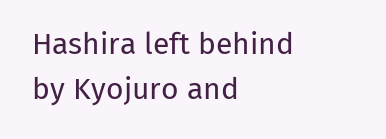Hashira left behind by Kyojuro and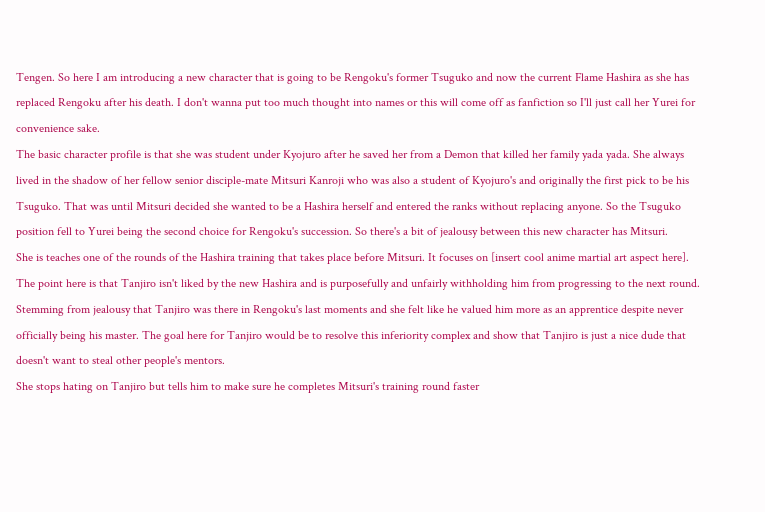Tengen. So here I am introducing a new character that is going to be Rengoku's former Tsuguko and now the current Flame Hashira as she has replaced Rengoku after his death. I don't wanna put too much thought into names or this will come off as fanfiction so I'll just call her Yurei for convenience sake.
The basic character profile is that she was student under Kyojuro after he saved her from a Demon that killed her family yada yada. She always lived in the shadow of her fellow senior disciple-mate Mitsuri Kanroji who was also a student of Kyojuro's and originally the first pick to be his Tsuguko. That was until Mitsuri decided she wanted to be a Hashira herself and entered the ranks without replacing anyone. So the Tsuguko position fell to Yurei being the second choice for Rengoku's succession. So there's a bit of jealousy between this new character has Mitsuri.
She is teaches one of the rounds of the Hashira training that takes place before Mitsuri. It focuses on [insert cool anime martial art aspect here]. The point here is that Tanjiro isn't liked by the new Hashira and is purposefully and unfairly withholding him from progressing to the next round. Stemming from jealousy that Tanjiro was there in Rengoku's last moments and she felt like he valued him more as an apprentice despite never officially being his master. The goal here for Tanjiro would be to resolve this inferiority complex and show that Tanjiro is just a nice dude that doesn't want to steal other people's mentors.
She stops hating on Tanjiro but tells him to make sure he completes Mitsuri's training round faster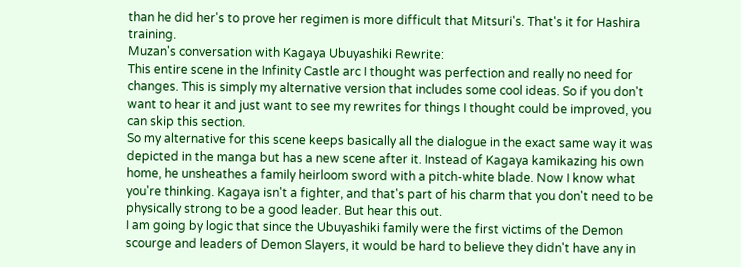than he did her's to prove her regimen is more difficult that Mitsuri's. That's it for Hashira training.
Muzan's conversation with Kagaya Ubuyashiki Rewrite:
This entire scene in the Infinity Castle arc I thought was perfection and really no need for changes. This is simply my alternative version that includes some cool ideas. So if you don't want to hear it and just want to see my rewrites for things I thought could be improved, you can skip this section.
So my alternative for this scene keeps basically all the dialogue in the exact same way it was depicted in the manga but has a new scene after it. Instead of Kagaya kamikazing his own home, he unsheathes a family heirloom sword with a pitch-white blade. Now I know what you're thinking. Kagaya isn't a fighter, and that's part of his charm that you don't need to be physically strong to be a good leader. But hear this out.
I am going by logic that since the Ubuyashiki family were the first victims of the Demon scourge and leaders of Demon Slayers, it would be hard to believe they didn't have any in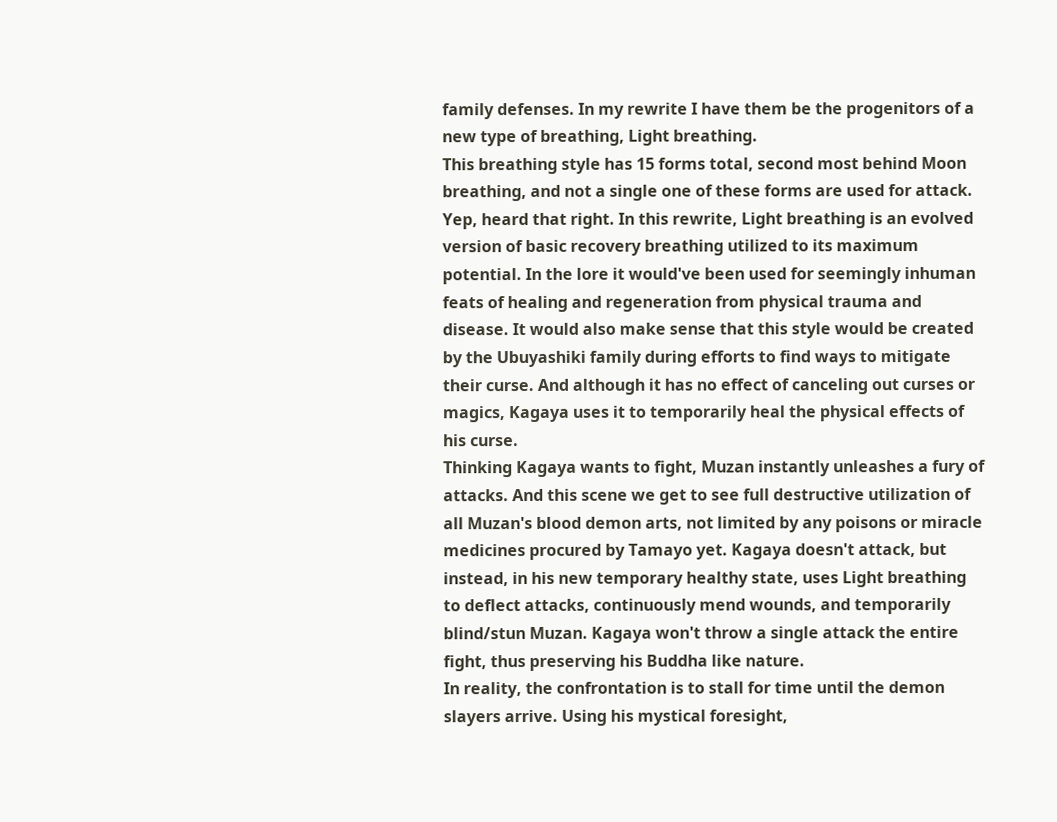family defenses. In my rewrite I have them be the progenitors of a new type of breathing, Light breathing.
This breathing style has 15 forms total, second most behind Moon breathing, and not a single one of these forms are used for attack. Yep, heard that right. In this rewrite, Light breathing is an evolved version of basic recovery breathing utilized to its maximum potential. In the lore it would've been used for seemingly inhuman feats of healing and regeneration from physical trauma and disease. It would also make sense that this style would be created by the Ubuyashiki family during efforts to find ways to mitigate their curse. And although it has no effect of canceling out curses or magics, Kagaya uses it to temporarily heal the physical effects of his curse.
Thinking Kagaya wants to fight, Muzan instantly unleashes a fury of attacks. And this scene we get to see full destructive utilization of all Muzan's blood demon arts, not limited by any poisons or miracle medicines procured by Tamayo yet. Kagaya doesn't attack, but instead, in his new temporary healthy state, uses Light breathing to deflect attacks, continuously mend wounds, and temporarily blind/stun Muzan. Kagaya won't throw a single attack the entire fight, thus preserving his Buddha like nature.
In reality, the confrontation is to stall for time until the demon slayers arrive. Using his mystical foresight,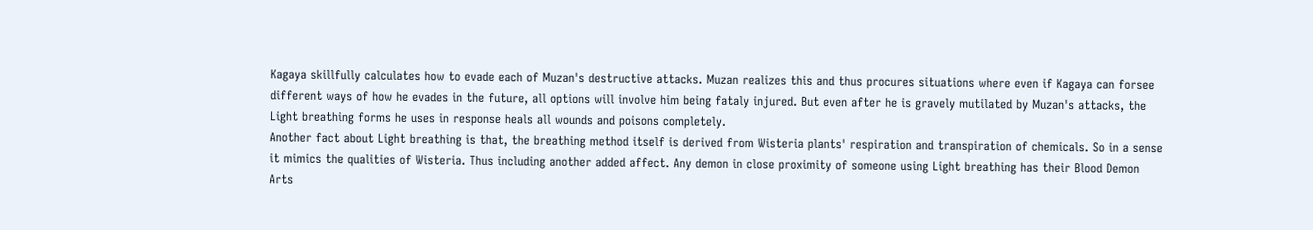Kagaya skillfully calculates how to evade each of Muzan's destructive attacks. Muzan realizes this and thus procures situations where even if Kagaya can forsee different ways of how he evades in the future, all options will involve him being fataly injured. But even after he is gravely mutilated by Muzan's attacks, the Light breathing forms he uses in response heals all wounds and poisons completely.
Another fact about Light breathing is that, the breathing method itself is derived from Wisteria plants' respiration and transpiration of chemicals. So in a sense it mimics the qualities of Wisteria. Thus including another added affect. Any demon in close proximity of someone using Light breathing has their Blood Demon Arts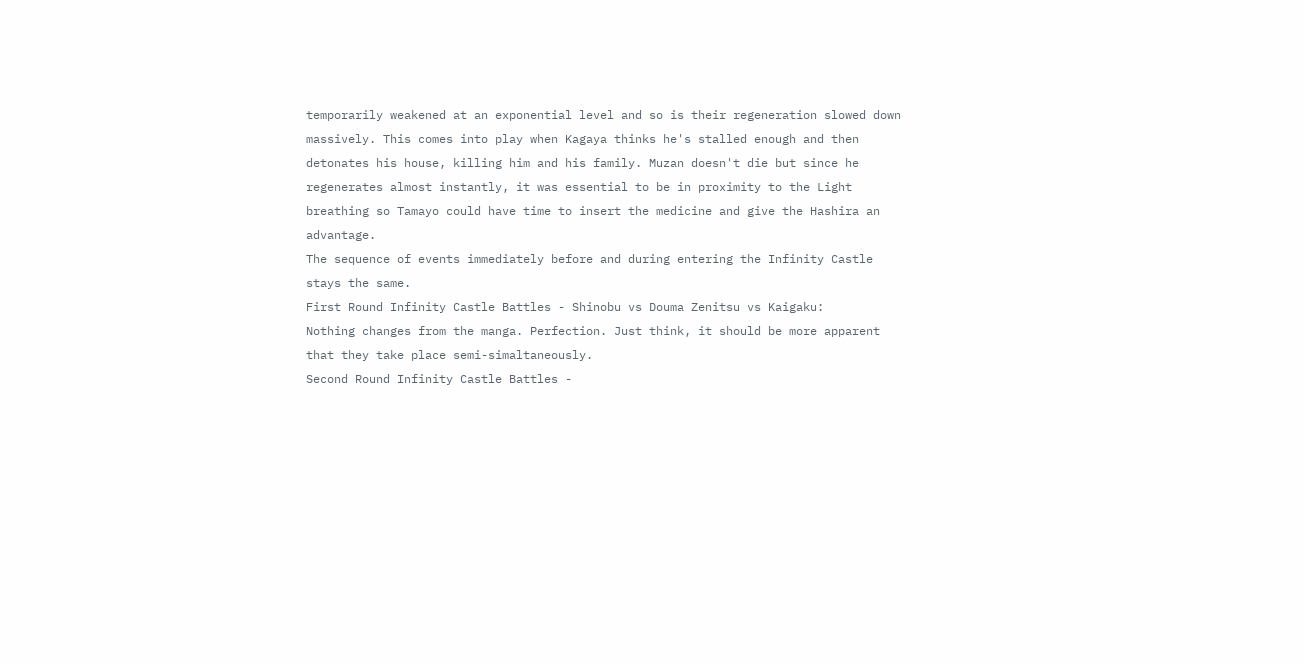temporarily weakened at an exponential level and so is their regeneration slowed down massively. This comes into play when Kagaya thinks he's stalled enough and then detonates his house, killing him and his family. Muzan doesn't die but since he regenerates almost instantly, it was essential to be in proximity to the Light breathing so Tamayo could have time to insert the medicine and give the Hashira an advantage.
The sequence of events immediately before and during entering the Infinity Castle stays the same.
First Round Infinity Castle Battles - Shinobu vs Douma Zenitsu vs Kaigaku:
Nothing changes from the manga. Perfection. Just think, it should be more apparent that they take place semi-simaltaneously.
Second Round Infinity Castle Battles -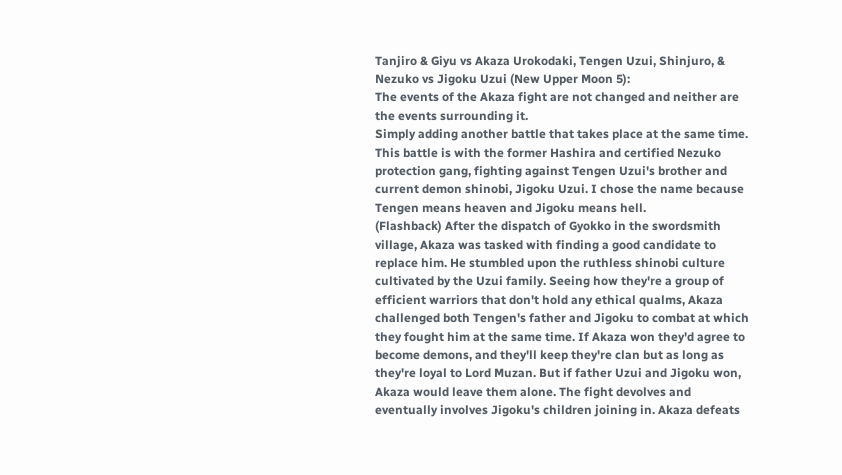Tanjiro & Giyu vs Akaza Urokodaki, Tengen Uzui, Shinjuro, & Nezuko vs Jigoku Uzui (New Upper Moon 5):
The events of the Akaza fight are not changed and neither are the events surrounding it.
Simply adding another battle that takes place at the same time. This battle is with the former Hashira and certified Nezuko protection gang, fighting against Tengen Uzui's brother and current demon shinobi, Jigoku Uzui. I chose the name because Tengen means heaven and Jigoku means hell.
(Flashback) After the dispatch of Gyokko in the swordsmith village, Akaza was tasked with finding a good candidate to replace him. He stumbled upon the ruthless shinobi culture cultivated by the Uzui family. Seeing how they're a group of efficient warriors that don't hold any ethical qualms, Akaza challenged both Tengen's father and Jigoku to combat at which they fought him at the same time. If Akaza won they'd agree to become demons, and they'll keep they're clan but as long as they're loyal to Lord Muzan. But if father Uzui and Jigoku won, Akaza would leave them alone. The fight devolves and eventually involves Jigoku's children joining in. Akaza defeats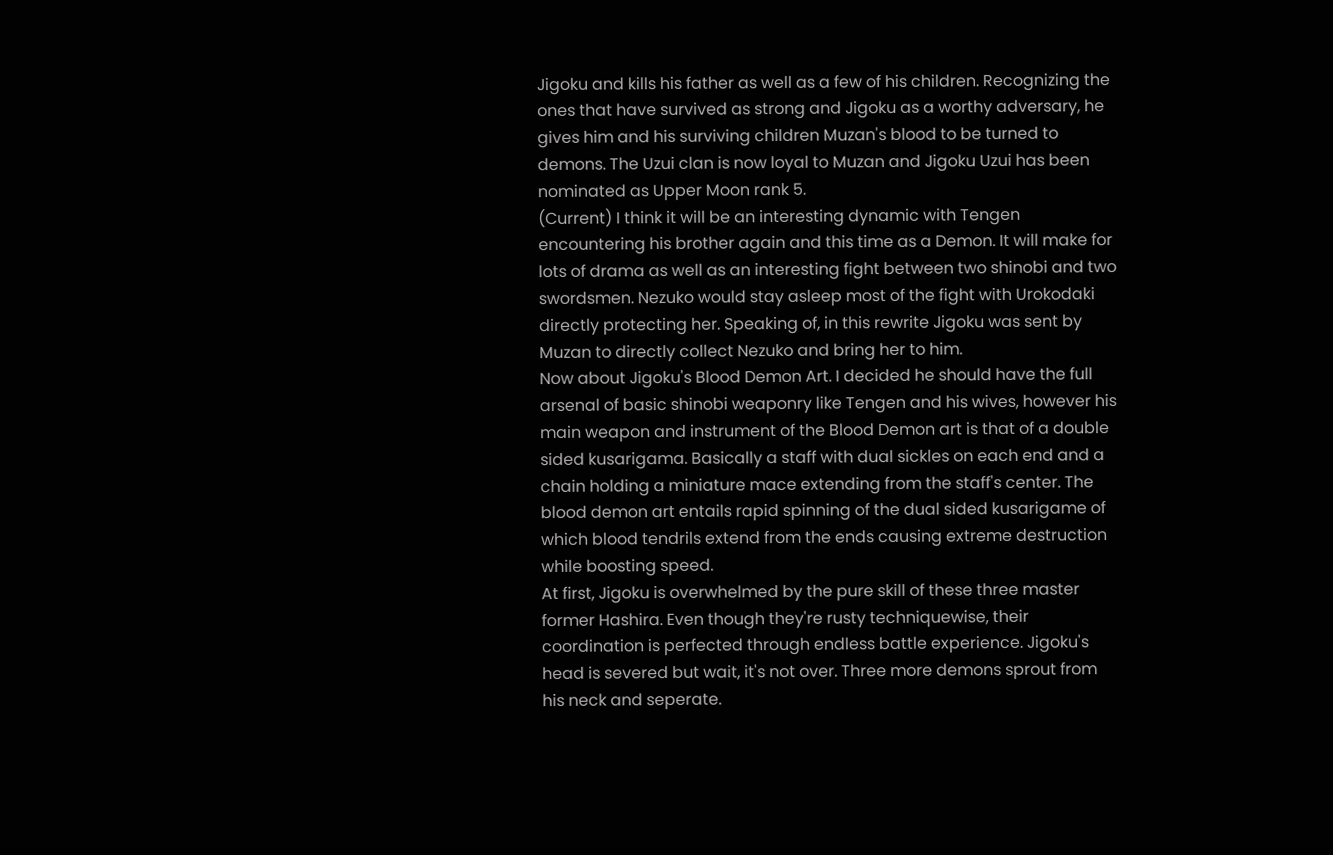Jigoku and kills his father as well as a few of his children. Recognizing the ones that have survived as strong and Jigoku as a worthy adversary, he gives him and his surviving children Muzan's blood to be turned to demons. The Uzui clan is now loyal to Muzan and Jigoku Uzui has been nominated as Upper Moon rank 5.
(Current) I think it will be an interesting dynamic with Tengen encountering his brother again and this time as a Demon. It will make for lots of drama as well as an interesting fight between two shinobi and two swordsmen. Nezuko would stay asleep most of the fight with Urokodaki directly protecting her. Speaking of, in this rewrite Jigoku was sent by Muzan to directly collect Nezuko and bring her to him.
Now about Jigoku's Blood Demon Art. I decided he should have the full arsenal of basic shinobi weaponry like Tengen and his wives, however his main weapon and instrument of the Blood Demon art is that of a double sided kusarigama. Basically a staff with dual sickles on each end and a chain holding a miniature mace extending from the staff's center. The blood demon art entails rapid spinning of the dual sided kusarigame of which blood tendrils extend from the ends causing extreme destruction while boosting speed.
At first, Jigoku is overwhelmed by the pure skill of these three master former Hashira. Even though they're rusty techniquewise, their coordination is perfected through endless battle experience. Jigoku's head is severed but wait, it's not over. Three more demons sprout from his neck and seperate.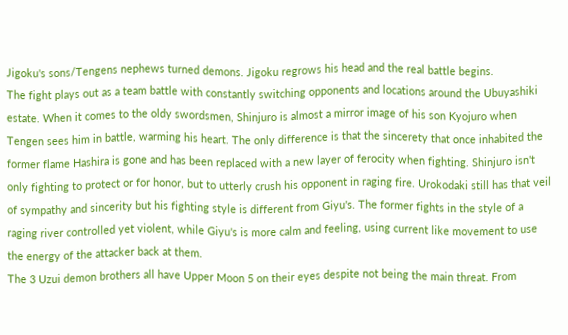Jigoku's sons/Tengens nephews turned demons. Jigoku regrows his head and the real battle begins.
The fight plays out as a team battle with constantly switching opponents and locations around the Ubuyashiki estate. When it comes to the oldy swordsmen, Shinjuro is almost a mirror image of his son Kyojuro when Tengen sees him in battle, warming his heart. The only difference is that the sincerety that once inhabited the former flame Hashira is gone and has been replaced with a new layer of ferocity when fighting. Shinjuro isn't only fighting to protect or for honor, but to utterly crush his opponent in raging fire. Urokodaki still has that veil of sympathy and sincerity but his fighting style is different from Giyu's. The former fights in the style of a raging river controlled yet violent, while Giyu's is more calm and feeling, using current like movement to use the energy of the attacker back at them.
The 3 Uzui demon brothers all have Upper Moon 5 on their eyes despite not being the main threat. From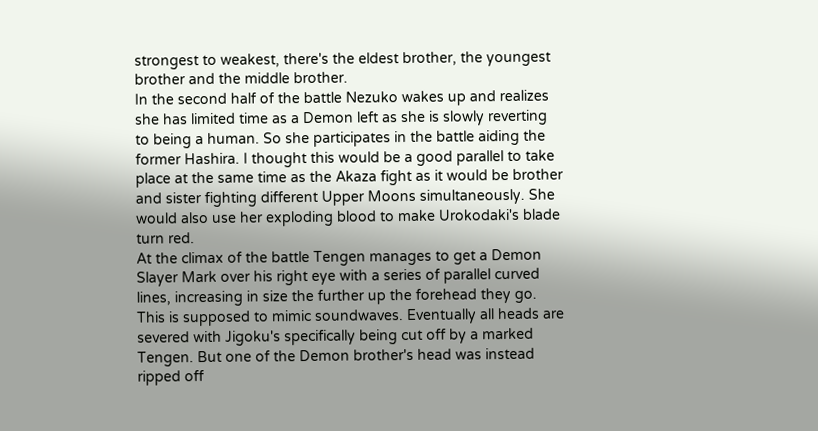strongest to weakest, there's the eldest brother, the youngest brother and the middle brother.
In the second half of the battle Nezuko wakes up and realizes she has limited time as a Demon left as she is slowly reverting to being a human. So she participates in the battle aiding the former Hashira. I thought this would be a good parallel to take place at the same time as the Akaza fight as it would be brother and sister fighting different Upper Moons simultaneously. She would also use her exploding blood to make Urokodaki's blade turn red.
At the climax of the battle Tengen manages to get a Demon Slayer Mark over his right eye with a series of parallel curved lines, increasing in size the further up the forehead they go. This is supposed to mimic soundwaves. Eventually all heads are severed with Jigoku's specifically being cut off by a marked Tengen. But one of the Demon brother's head was instead ripped off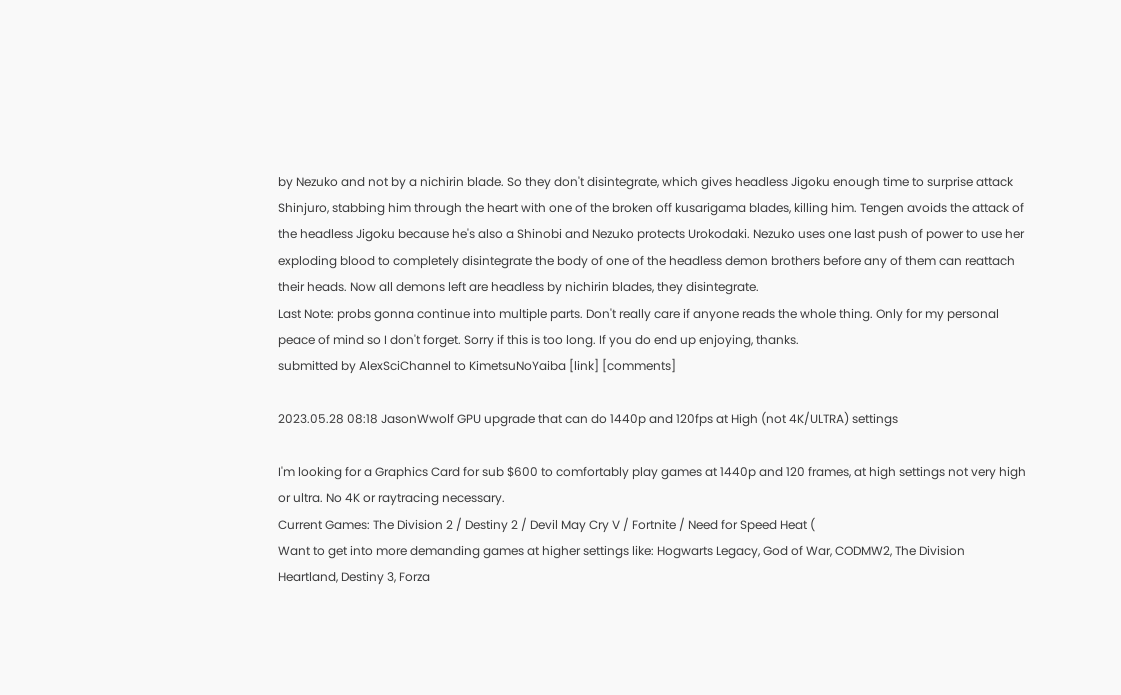by Nezuko and not by a nichirin blade. So they don't disintegrate, which gives headless Jigoku enough time to surprise attack Shinjuro, stabbing him through the heart with one of the broken off kusarigama blades, killing him. Tengen avoids the attack of the headless Jigoku because he's also a Shinobi and Nezuko protects Urokodaki. Nezuko uses one last push of power to use her exploding blood to completely disintegrate the body of one of the headless demon brothers before any of them can reattach their heads. Now all demons left are headless by nichirin blades, they disintegrate.
Last Note: probs gonna continue into multiple parts. Don't really care if anyone reads the whole thing. Only for my personal peace of mind so I don't forget. Sorry if this is too long. If you do end up enjoying, thanks.
submitted by AlexSciChannel to KimetsuNoYaiba [link] [comments]

2023.05.28 08:18 JasonWwolf GPU upgrade that can do 1440p and 120fps at High (not 4K/ULTRA) settings

I'm looking for a Graphics Card for sub $600 to comfortably play games at 1440p and 120 frames, at high settings not very high or ultra. No 4K or raytracing necessary.
Current Games: The Division 2 / Destiny 2 / Devil May Cry V / Fortnite / Need for Speed Heat (
Want to get into more demanding games at higher settings like: Hogwarts Legacy, God of War, CODMW2, The Division Heartland, Destiny 3, Forza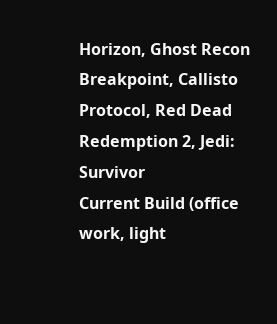Horizon, Ghost Recon Breakpoint, Callisto Protocol, Red Dead Redemption 2, Jedi: Survivor
Current Build (office work, light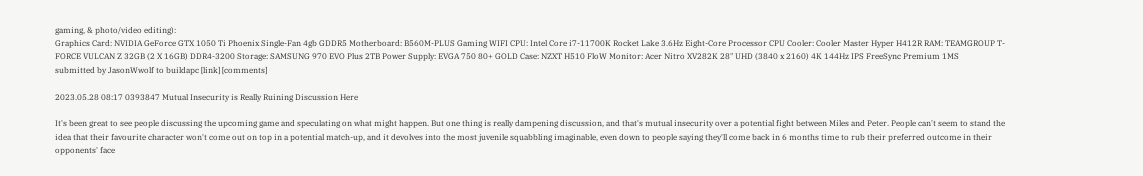gaming, & photo/video editing):
Graphics Card: NVIDIA GeForce GTX 1050 Ti Phoenix Single-Fan 4gb GDDR5 Motherboard: B560M-PLUS Gaming WIFI CPU: Intel Core i7-11700K Rocket Lake 3.6Hz Eight-Core Processor CPU Cooler: Cooler Master Hyper H412R RAM: TEAMGROUP T-FORCE VULCAN Z 32GB (2 X 16GB) DDR4-3200 Storage: SAMSUNG 970 EVO Plus 2TB Power Supply: EVGA 750 80+ GOLD Case: NZXT H510 FloW Monitor: Acer Nitro XV282K 28" UHD (3840 x 2160) 4K 144Hz IPS FreeSync Premium 1MS
submitted by JasonWwolf to buildapc [link] [comments]

2023.05.28 08:17 0393847 Mutual Insecurity is Really Ruining Discussion Here

It's been great to see people discussing the upcoming game and speculating on what might happen. But one thing is really dampening discussion, and that's mutual insecurity over a potential fight between Miles and Peter. People can't seem to stand the idea that their favourite character won't come out on top in a potential match-up, and it devolves into the most juvenile squabbling imaginable, even down to people saying they'll come back in 6 months time to rub their preferred outcome in their opponents' face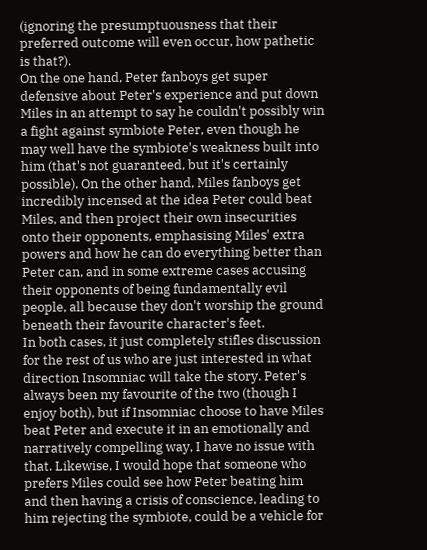(ignoring the presumptuousness that their preferred outcome will even occur, how pathetic is that?).
On the one hand, Peter fanboys get super defensive about Peter's experience and put down Miles in an attempt to say he couldn't possibly win a fight against symbiote Peter, even though he may well have the symbiote's weakness built into him (that's not guaranteed, but it's certainly possible). On the other hand, Miles fanboys get incredibly incensed at the idea Peter could beat Miles, and then project their own insecurities onto their opponents, emphasising Miles' extra powers and how he can do everything better than Peter can, and in some extreme cases accusing their opponents of being fundamentally evil people, all because they don't worship the ground beneath their favourite character's feet.
In both cases, it just completely stifles discussion for the rest of us who are just interested in what direction Insomniac will take the story. Peter's always been my favourite of the two (though I enjoy both), but if Insomniac choose to have Miles beat Peter and execute it in an emotionally and narratively compelling way, I have no issue with that. Likewise, I would hope that someone who prefers Miles could see how Peter beating him and then having a crisis of conscience, leading to him rejecting the symbiote, could be a vehicle for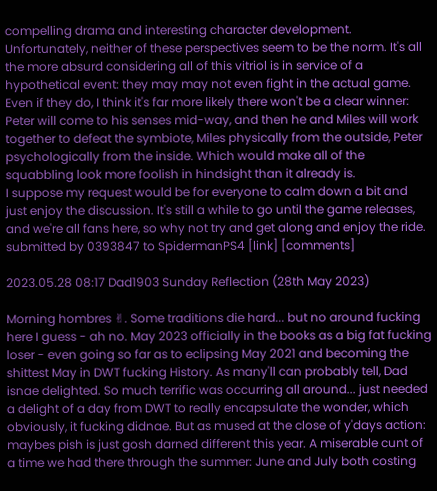compelling drama and interesting character development. Unfortunately, neither of these perspectives seem to be the norm. It's all the more absurd considering all of this vitriol is in service of a hypothetical event: they may may not even fight in the actual game. Even if they do, I think it's far more likely there won't be a clear winner: Peter will come to his senses mid-way, and then he and Miles will work together to defeat the symbiote, Miles physically from the outside, Peter psychologically from the inside. Which would make all of the squabbling look more foolish in hindsight than it already is.
I suppose my request would be for everyone to calm down a bit and just enjoy the discussion. It's still a while to go until the game releases, and we're all fans here, so why not try and get along and enjoy the ride.
submitted by 0393847 to SpidermanPS4 [link] [comments]

2023.05.28 08:17 Dad1903 Sunday Reflection (28th May 2023)

Morning hombres ✌. Some traditions die hard... but no around fucking here I guess - ah no. May 2023 officially in the books as a big fat fucking loser - even going so far as to eclipsing May 2021 and becoming the shittest May in DWT fucking History. As many'll can probably tell, Dad isnae delighted. So much terrific was occurring all around... just needed a delight of a day from DWT to really encapsulate the wonder, which obviously, it fucking didnae. But as mused at the close of y'days action: maybes pish is just gosh darned different this year. A miserable cunt of a time we had there through the summer: June and July both costing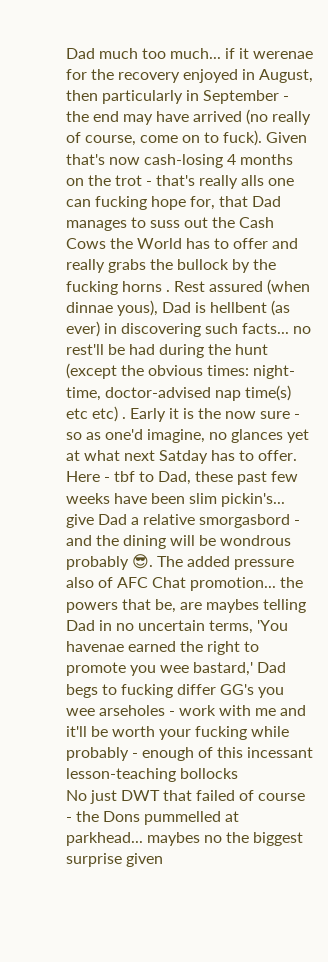Dad much too much... if it werenae for the recovery enjoyed in August, then particularly in September - the end may have arrived (no really of course, come on to fuck). Given that's now cash-losing 4 months on the trot - that's really alls one can fucking hope for, that Dad manages to suss out the Cash Cows the World has to offer and really grabs the bullock by the fucking horns . Rest assured (when dinnae yous), Dad is hellbent (as ever) in discovering such facts... no rest'll be had during the hunt (except the obvious times: night-time, doctor-advised nap time(s) etc etc) . Early it is the now sure - so as one'd imagine, no glances yet at what next Satday has to offer. Here - tbf to Dad, these past few weeks have been slim pickin's... give Dad a relative smorgasbord - and the dining will be wondrous probably 😎. The added pressure also of AFC Chat promotion... the powers that be, are maybes telling Dad in no uncertain terms, 'You havenae earned the right to promote you wee bastard,' Dad begs to fucking differ GG's you wee arseholes - work with me and it'll be worth your fucking while probably - enough of this incessant lesson-teaching bollocks
No just DWT that failed of course - the Dons pummelled at parkhead... maybes no the biggest surprise given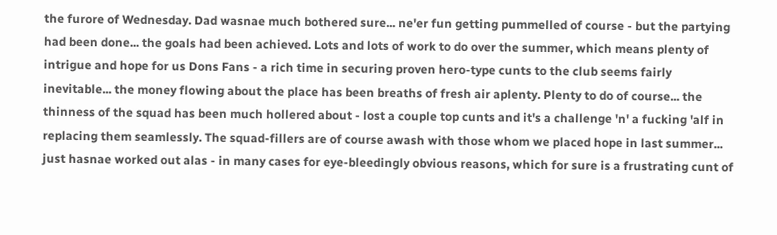the furore of Wednesday. Dad wasnae much bothered sure... ne'er fun getting pummelled of course - but the partying had been done... the goals had been achieved. Lots and lots of work to do over the summer, which means plenty of intrigue and hope for us Dons Fans - a rich time in securing proven hero-type cunts to the club seems fairly inevitable... the money flowing about the place has been breaths of fresh air aplenty. Plenty to do of course... the thinness of the squad has been much hollered about - lost a couple top cunts and it's a challenge 'n' a fucking 'alf in replacing them seamlessly. The squad-fillers are of course awash with those whom we placed hope in last summer... just hasnae worked out alas - in many cases for eye-bleedingly obvious reasons, which for sure is a frustrating cunt of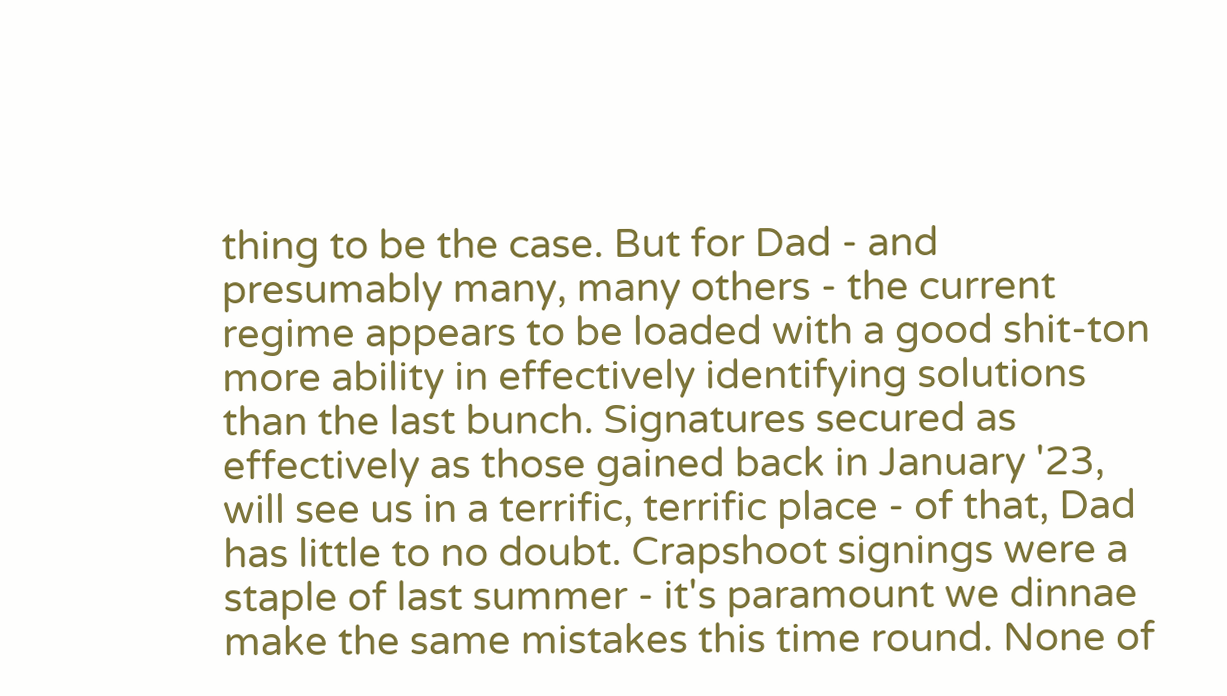thing to be the case. But for Dad - and presumably many, many others - the current regime appears to be loaded with a good shit-ton more ability in effectively identifying solutions than the last bunch. Signatures secured as effectively as those gained back in January '23, will see us in a terrific, terrific place - of that, Dad has little to no doubt. Crapshoot signings were a staple of last summer - it's paramount we dinnae make the same mistakes this time round. None of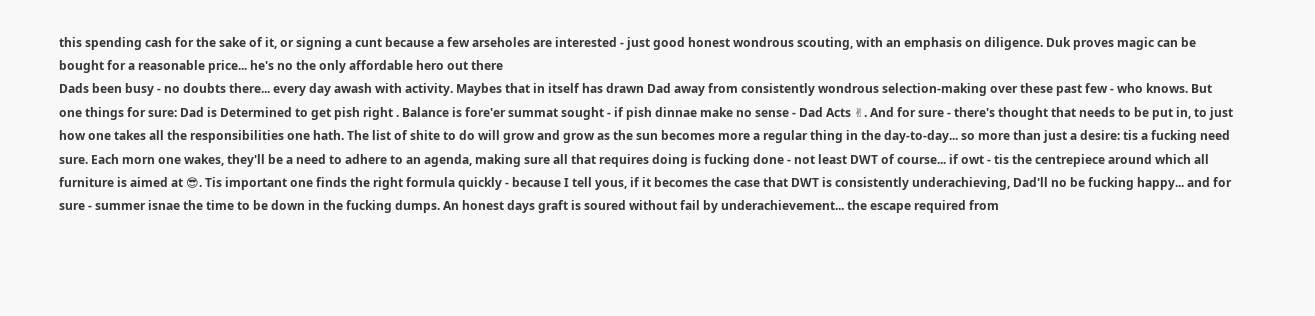this spending cash for the sake of it, or signing a cunt because a few arseholes are interested - just good honest wondrous scouting, with an emphasis on diligence. Duk proves magic can be bought for a reasonable price... he's no the only affordable hero out there
Dads been busy - no doubts there... every day awash with activity. Maybes that in itself has drawn Dad away from consistently wondrous selection-making over these past few - who knows. But one things for sure: Dad is Determined to get pish right . Balance is fore'er summat sought - if pish dinnae make no sense - Dad Acts ✌. And for sure - there's thought that needs to be put in, to just how one takes all the responsibilities one hath. The list of shite to do will grow and grow as the sun becomes more a regular thing in the day-to-day... so more than just a desire: tis a fucking need sure. Each morn one wakes, they'll be a need to adhere to an agenda, making sure all that requires doing is fucking done - not least DWT of course... if owt - tis the centrepiece around which all furniture is aimed at 😎. Tis important one finds the right formula quickly - because I tell yous, if it becomes the case that DWT is consistently underachieving, Dad'll no be fucking happy... and for sure - summer isnae the time to be down in the fucking dumps. An honest days graft is soured without fail by underachievement... the escape required from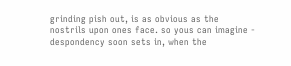grinding pish out, is as obvious as the nostrils upon ones face. so yous can imagine - despondency soon sets in, when the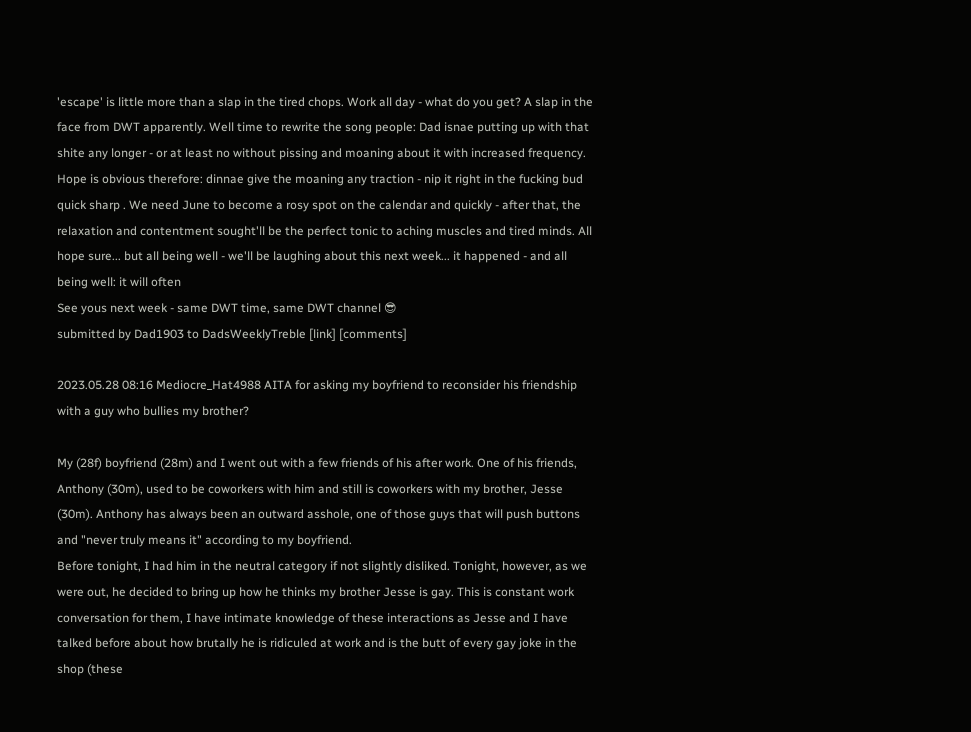'escape' is little more than a slap in the tired chops. Work all day - what do you get? A slap in the face from DWT apparently. Well time to rewrite the song people: Dad isnae putting up with that shite any longer - or at least no without pissing and moaning about it with increased frequency. Hope is obvious therefore: dinnae give the moaning any traction - nip it right in the fucking bud quick sharp . We need June to become a rosy spot on the calendar and quickly - after that, the relaxation and contentment sought'll be the perfect tonic to aching muscles and tired minds. All hope sure... but all being well - we'll be laughing about this next week... it happened - and all being well: it will often
See yous next week - same DWT time, same DWT channel 😎
submitted by Dad1903 to DadsWeeklyTreble [link] [comments]

2023.05.28 08:16 Mediocre_Hat4988 AITA for asking my boyfriend to reconsider his friendship with a guy who bullies my brother?

My (28f) boyfriend (28m) and I went out with a few friends of his after work. One of his friends, Anthony (30m), used to be coworkers with him and still is coworkers with my brother, Jesse (30m). Anthony has always been an outward asshole, one of those guys that will push buttons and "never truly means it" according to my boyfriend.
Before tonight, I had him in the neutral category if not slightly disliked. Tonight, however, as we were out, he decided to bring up how he thinks my brother Jesse is gay. This is constant work conversation for them, I have intimate knowledge of these interactions as Jesse and I have talked before about how brutally he is ridiculed at work and is the butt of every gay joke in the shop (these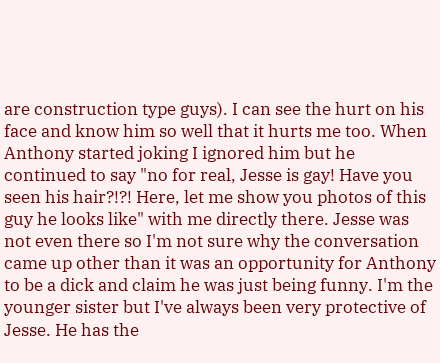are construction type guys). I can see the hurt on his face and know him so well that it hurts me too. When Anthony started joking I ignored him but he continued to say "no for real, Jesse is gay! Have you seen his hair?!?! Here, let me show you photos of this guy he looks like" with me directly there. Jesse was not even there so I'm not sure why the conversation came up other than it was an opportunity for Anthony to be a dick and claim he was just being funny. I'm the younger sister but I've always been very protective of Jesse. He has the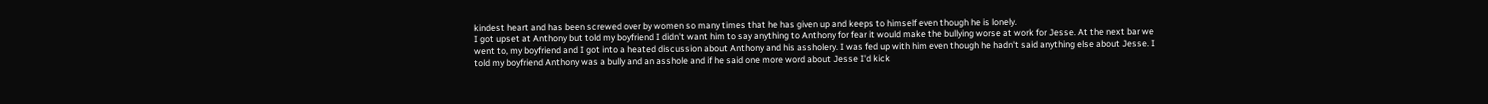kindest heart and has been screwed over by women so many times that he has given up and keeps to himself even though he is lonely.
I got upset at Anthony but told my boyfriend I didn't want him to say anything to Anthony for fear it would make the bullying worse at work for Jesse. At the next bar we went to, my boyfriend and I got into a heated discussion about Anthony and his assholery. I was fed up with him even though he hadn't said anything else about Jesse. I told my boyfriend Anthony was a bully and an asshole and if he said one more word about Jesse I'd kick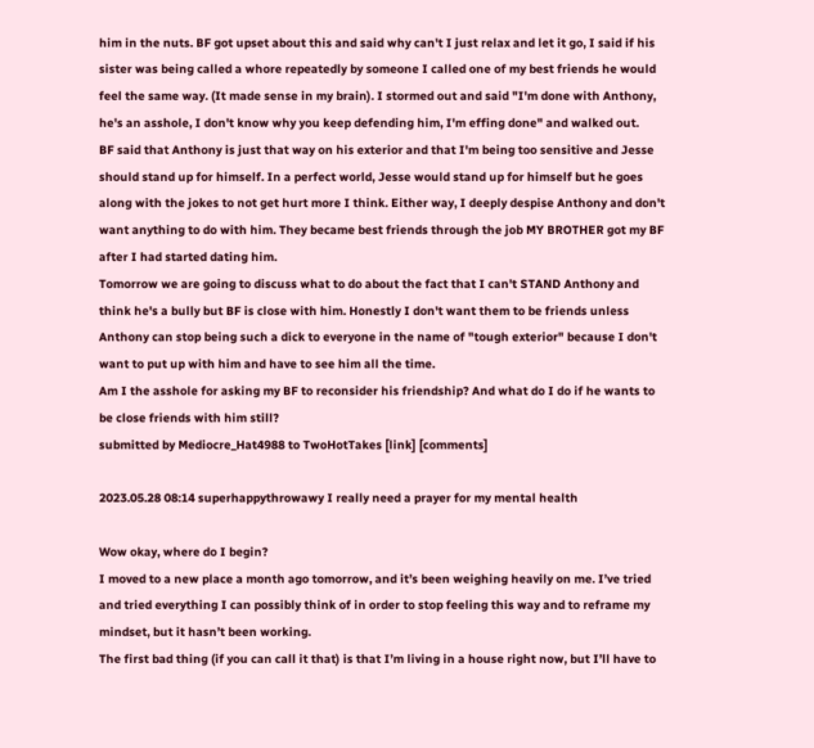him in the nuts. BF got upset about this and said why can't I just relax and let it go, I said if his sister was being called a whore repeatedly by someone I called one of my best friends he would feel the same way. (It made sense in my brain). I stormed out and said "I'm done with Anthony, he's an asshole, I don't know why you keep defending him, I'm effing done" and walked out.
BF said that Anthony is just that way on his exterior and that I'm being too sensitive and Jesse should stand up for himself. In a perfect world, Jesse would stand up for himself but he goes along with the jokes to not get hurt more I think. Either way, I deeply despise Anthony and don't want anything to do with him. They became best friends through the job MY BROTHER got my BF after I had started dating him.
Tomorrow we are going to discuss what to do about the fact that I can't STAND Anthony and think he's a bully but BF is close with him. Honestly I don't want them to be friends unless Anthony can stop being such a dick to everyone in the name of "tough exterior" because I don't want to put up with him and have to see him all the time.
Am I the asshole for asking my BF to reconsider his friendship? And what do I do if he wants to be close friends with him still?
submitted by Mediocre_Hat4988 to TwoHotTakes [link] [comments]

2023.05.28 08:14 superhappythrowawy I really need a prayer for my mental health

Wow okay, where do I begin?
I moved to a new place a month ago tomorrow, and it’s been weighing heavily on me. I’ve tried and tried everything I can possibly think of in order to stop feeling this way and to reframe my mindset, but it hasn’t been working.
The first bad thing (if you can call it that) is that I’m living in a house right now, but I’ll have to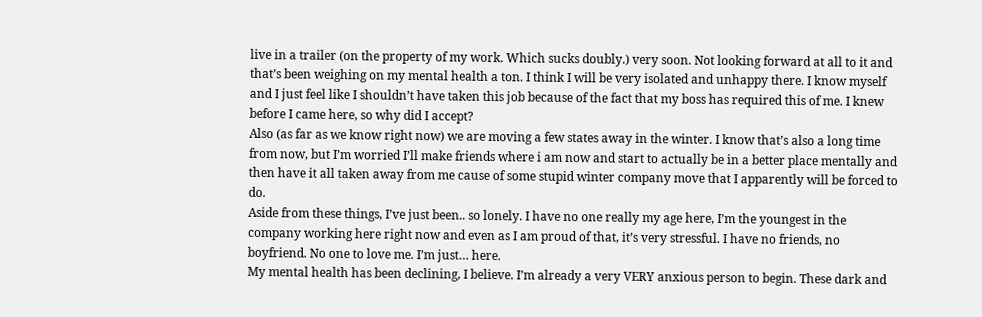live in a trailer (on the property of my work. Which sucks doubly.) very soon. Not looking forward at all to it and that’s been weighing on my mental health a ton. I think I will be very isolated and unhappy there. I know myself and I just feel like I shouldn’t have taken this job because of the fact that my boss has required this of me. I knew before I came here, so why did I accept?
Also (as far as we know right now) we are moving a few states away in the winter. I know that’s also a long time from now, but I’m worried I’ll make friends where i am now and start to actually be in a better place mentally and then have it all taken away from me cause of some stupid winter company move that I apparently will be forced to do.
Aside from these things, I’ve just been.. so lonely. I have no one really my age here, I’m the youngest in the company working here right now and even as I am proud of that, it’s very stressful. I have no friends, no boyfriend. No one to love me. I’m just… here.
My mental health has been declining, I believe. I’m already a very VERY anxious person to begin. These dark and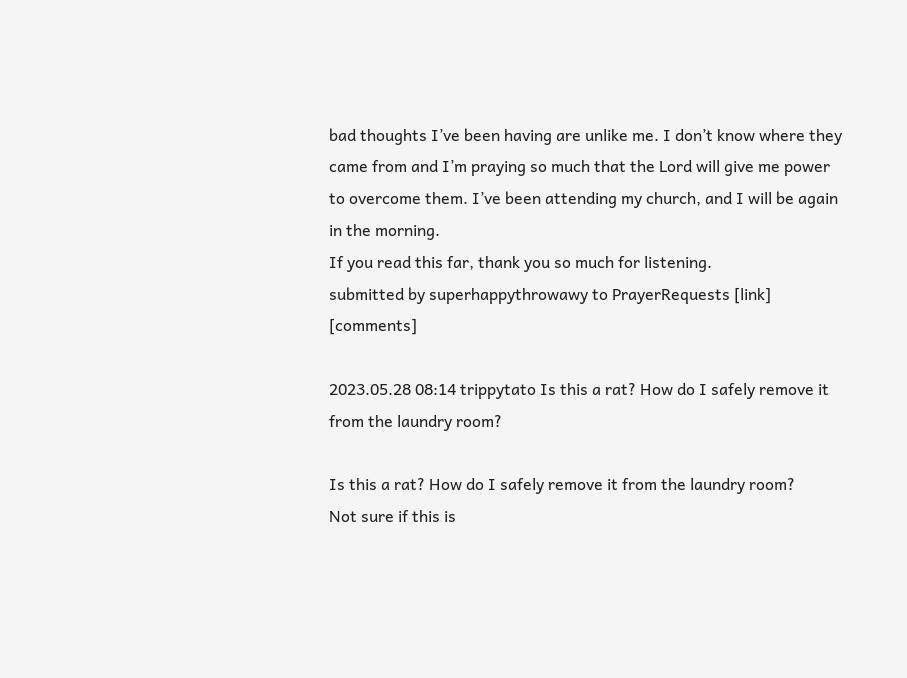bad thoughts I’ve been having are unlike me. I don’t know where they came from and I’m praying so much that the Lord will give me power to overcome them. I’ve been attending my church, and I will be again in the morning.
If you read this far, thank you so much for listening.
submitted by superhappythrowawy to PrayerRequests [link] [comments]

2023.05.28 08:14 trippytato Is this a rat? How do I safely remove it from the laundry room?

Is this a rat? How do I safely remove it from the laundry room?
Not sure if this is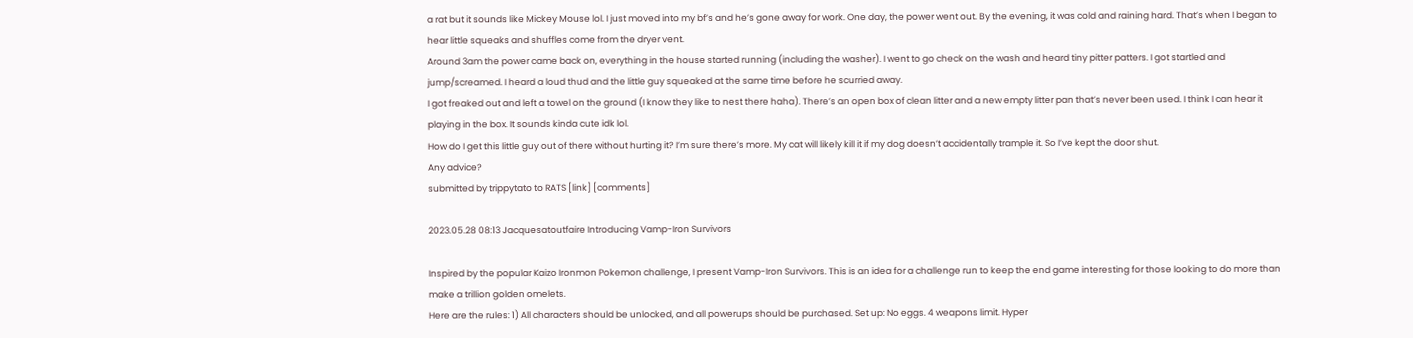a rat but it sounds like Mickey Mouse lol. I just moved into my bf’s and he’s gone away for work. One day, the power went out. By the evening, it was cold and raining hard. That’s when I began to hear little squeaks and shuffles come from the dryer vent.
Around 3am the power came back on, everything in the house started running (including the washer). I went to go check on the wash and heard tiny pitter patters. I got startled and jump/screamed. I heard a loud thud and the little guy squeaked at the same time before he scurried away.
I got freaked out and left a towel on the ground (I know they like to nest there haha). There’s an open box of clean litter and a new empty litter pan that’s never been used. I think I can hear it playing in the box. It sounds kinda cute idk lol.
How do I get this little guy out of there without hurting it? I’m sure there’s more. My cat will likely kill it if my dog doesn’t accidentally trample it. So I’ve kept the door shut.
Any advice?
submitted by trippytato to RATS [link] [comments]

2023.05.28 08:13 Jacquesatoutfaire Introducing Vamp-Iron Survivors

Inspired by the popular Kaizo Ironmon Pokemon challenge, I present Vamp-Iron Survivors. This is an idea for a challenge run to keep the end game interesting for those looking to do more than make a trillion golden omelets.
Here are the rules: 1) All characters should be unlocked, and all powerups should be purchased. Set up: No eggs. 4 weapons limit. Hyper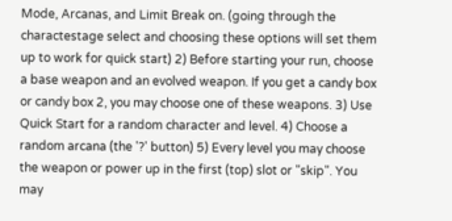Mode, Arcanas, and Limit Break on. (going through the charactestage select and choosing these options will set them up to work for quick start) 2) Before starting your run, choose a base weapon and an evolved weapon. If you get a candy box or candy box 2, you may choose one of these weapons. 3) Use Quick Start for a random character and level. 4) Choose a random arcana (the '?' button) 5) Every level you may choose the weapon or power up in the first (top) slot or "skip". You may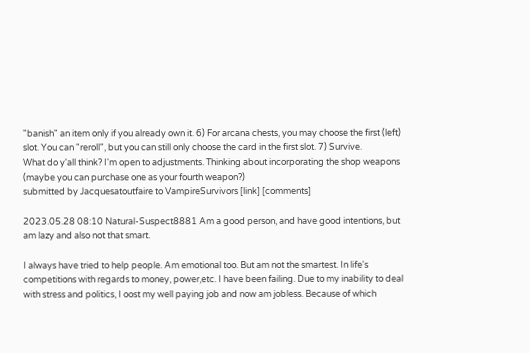"banish" an item only if you already own it. 6) For arcana chests, you may choose the first (left) slot. You can "reroll", but you can still only choose the card in the first slot. 7) Survive.
What do y'all think? I'm open to adjustments. Thinking about incorporating the shop weapons (maybe you can purchase one as your fourth weapon?)
submitted by Jacquesatoutfaire to VampireSurvivors [link] [comments]

2023.05.28 08:10 Natural-Suspect8881 Am a good person, and have good intentions, but am lazy and also not that smart.

I always have tried to help people. Am emotional too. But am not the smartest. In life's competitions with regards to money, power,etc. I have been failing. Due to my inability to deal with stress and politics, I oost my well paying job and now am jobless. Because of which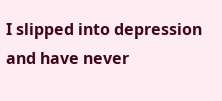I slipped into depression and have never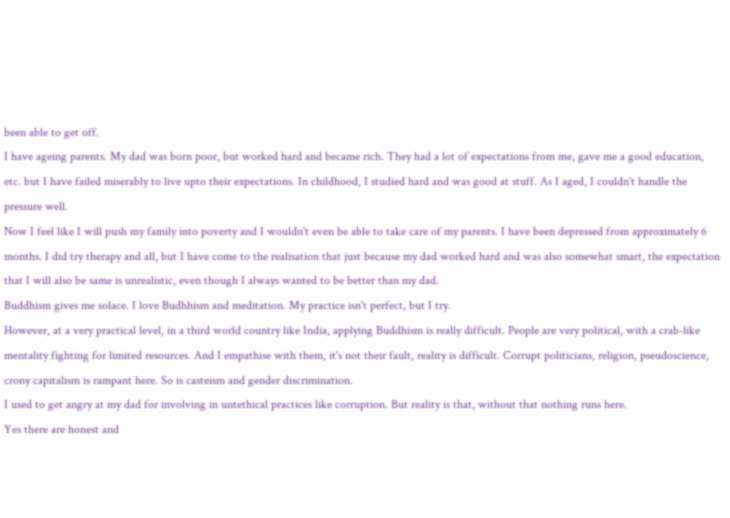been able to get off.
I have ageing parents. My dad was born poor, but worked hard and became rich. They had a lot of expectations from me, gave me a good education, etc. but I have failed miserably to live upto their expectations. In childhood, I studied hard and was good at stuff. As I aged, I couldn't handle the pressure well.
Now I feel like I will push my family into poverty and I wouldn't even be able to take care of my parents. I have been depressed from approximately 6 months. I did try therapy and all, but I have come to the realisation that just because my dad worked hard and was also somewhat smart, the expectation that I will also be same is unrealistic, even though I always wanted to be better than my dad.
Buddhism gives me solace. I love Budhhism and meditation. My practice isn't perfect, but I try.
However, at a very practical level, in a third world country like India, applying Buddhism is really difficult. People are very political, with a crab-like mentality fighting for limited resources. And I empathise with them, it's not their fault, reality is difficult. Corrupt politicians, religion, pseudoscience, crony capitalism is rampant here. So is casteism and gender discrimination.
I used to get angry at my dad for involving in untethical practices like corruption. But reality is that, without that nothing runs here.
Yes there are honest and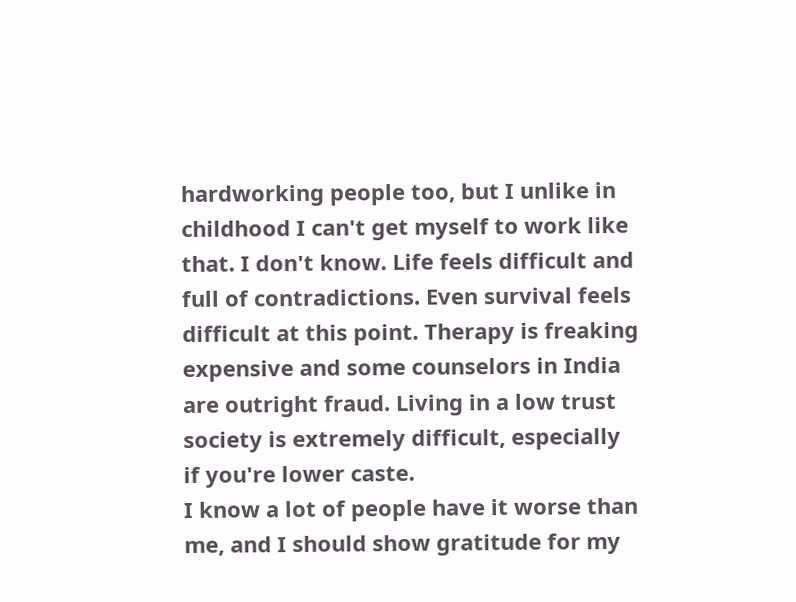hardworking people too, but I unlike in childhood I can't get myself to work like that. I don't know. Life feels difficult and full of contradictions. Even survival feels difficult at this point. Therapy is freaking expensive and some counselors in India are outright fraud. Living in a low trust society is extremely difficult, especially if you're lower caste.
I know a lot of people have it worse than me, and I should show gratitude for my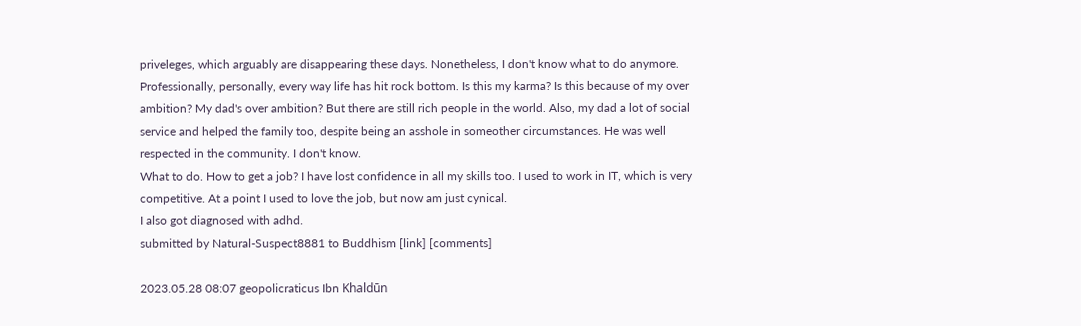priveleges, which arguably are disappearing these days. Nonetheless, I don't know what to do anymore. Professionally, personally, every way life has hit rock bottom. Is this my karma? Is this because of my over ambition? My dad's over ambition? But there are still rich people in the world. Also, my dad a lot of social service and helped the family too, despite being an asshole in someother circumstances. He was well respected in the community. I don't know.
What to do. How to get a job? I have lost confidence in all my skills too. I used to work in IT, which is very competitive. At a point I used to love the job, but now am just cynical.
I also got diagnosed with adhd.
submitted by Natural-Suspect8881 to Buddhism [link] [comments]

2023.05.28 08:07 geopolicraticus Ibn Khaldūn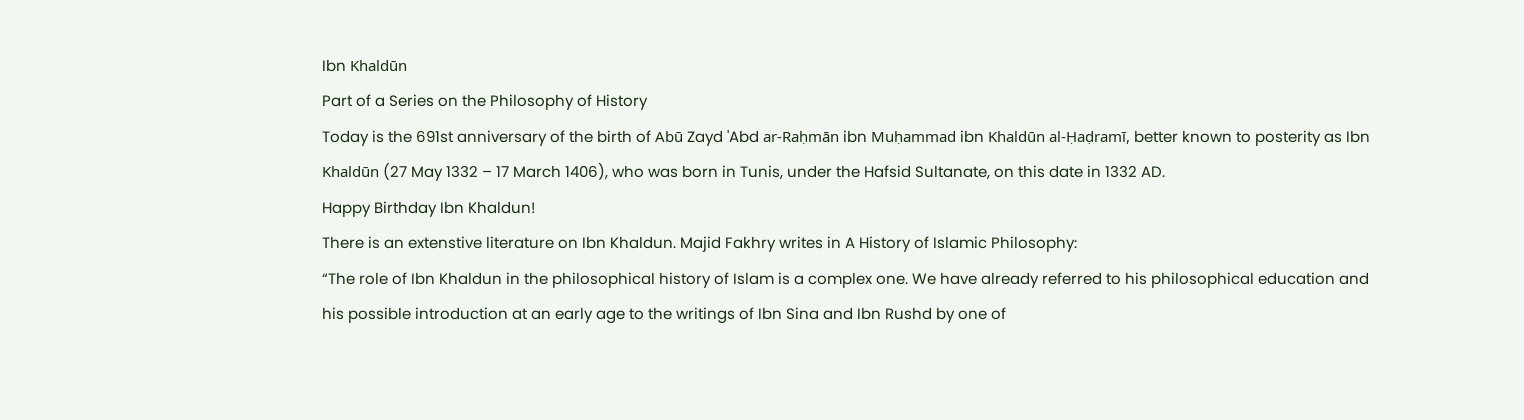Ibn Khaldūn
Part of a Series on the Philosophy of History
Today is the 691st anniversary of the birth of Abū Zayd 'Abd ar-Raḥmān ibn Muḥammad ibn Khaldūn al-Ḥaḍramī, better known to posterity as Ibn Khaldūn (27 May 1332 – 17 March 1406), who was born in Tunis, under the Hafsid Sultanate, on this date in 1332 AD.
Happy Birthday Ibn Khaldun!
There is an extenstive literature on Ibn Khaldun. Majid Fakhry writes in A History of Islamic Philosophy:
“The role of Ibn Khaldun in the philosophical history of Islam is a complex one. We have already referred to his philosophical education and his possible introduction at an early age to the writings of Ibn Sina and Ibn Rushd by one of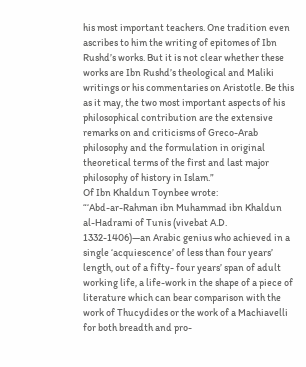his most important teachers. One tradition even ascribes to him the writing of epitomes of Ibn Rushd’s works. But it is not clear whether these works are Ibn Rushd’s theological and Maliki writings or his commentaries on Aristotle. Be this as it may, the two most important aspects of his philosophical contribution are the extensive remarks on and criticisms of Greco-Arab philosophy and the formulation in original theoretical terms of the first and last major philosophy of history in Islam.”
Of Ibn Khaldun Toynbee wrote:
“‘Abd-ar-Rahman ibn Muhammad ibn Khaldun al-Hadrami of Tunis (vivebat A.D. 1332-1406)—an Arabic genius who achieved in a single ‘acquiescence’ of less than four years’ length, out of a fifty- four years’ span of adult working life, a life-work in the shape of a piece of literature which can bear comparison with the work of Thucydides or the work of a Machiavelli for both breadth and pro-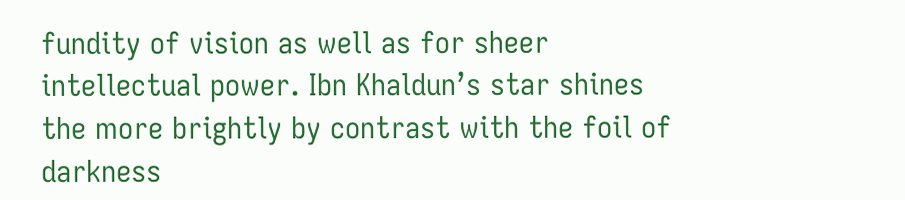fundity of vision as well as for sheer intellectual power. Ibn Khaldun’s star shines the more brightly by contrast with the foil of darkness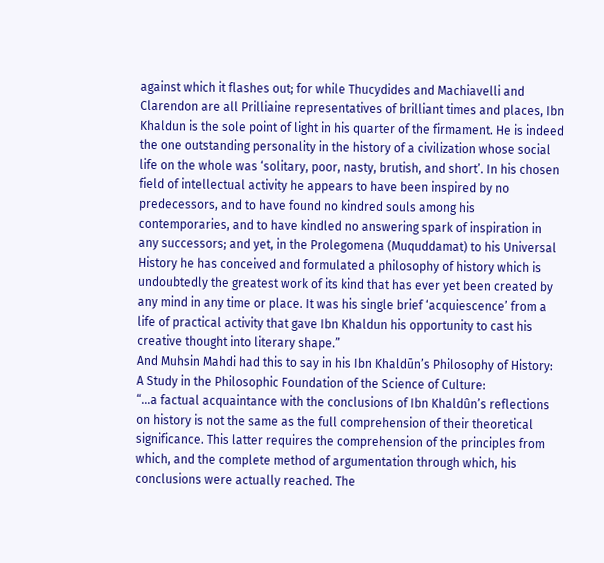against which it flashes out; for while Thucydides and Machiavelli and Clarendon are all Prilliaine representatives of brilliant times and places, Ibn Khaldun is the sole point of light in his quarter of the firmament. He is indeed the one outstanding personality in the history of a civilization whose social life on the whole was ‘solitary, poor, nasty, brutish, and short’. In his chosen field of intellectual activity he appears to have been inspired by no predecessors, and to have found no kindred souls among his contemporaries, and to have kindled no answering spark of inspiration in any successors; and yet, in the Prolegomena (Muquddamat) to his Universal History he has conceived and formulated a philosophy of history which is undoubtedly the greatest work of its kind that has ever yet been created by any mind in any time or place. It was his single brief ‘acquiescence’ from a life of practical activity that gave Ibn Khaldun his opportunity to cast his creative thought into literary shape.”
And Muhsin Mahdi had this to say in his Ibn Khaldūn’s Philosophy of History: A Study in the Philosophic Foundation of the Science of Culture:
“…a factual acquaintance with the conclusions of Ibn Khaldûn’s reflections on history is not the same as the full comprehension of their theoretical significance. This latter requires the comprehension of the principles from which, and the complete method of argumentation through which, his conclusions were actually reached. The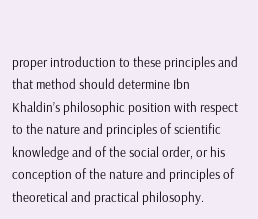proper introduction to these principles and that method should determine Ibn Khaldin’s philosophic position with respect to the nature and principles of scientific knowledge and of the social order, or his conception of the nature and principles of theoretical and practical philosophy.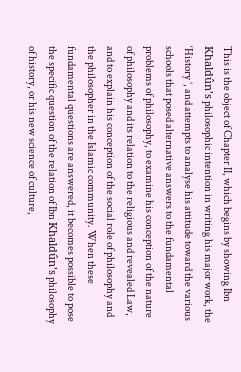This is the object of Chapter II, which begins by showing Ibn Khaldûn’s philosophic intention in writing his major work, the ‘History ’, and attempts to analyse his attitude toward the various schools that posed alternative answers to the fundamental problems of philosophy, to examine his conception of the nature of philosophy and its relation to the religious and revealed Law, and to explain his conception of the social role of philosophy and the philosopher in the Islamic community. When these fundamental questions are answered, it becomes possible to pose the specific question of the relation of Ibn Khaldûn’s philosophy of history, or his new science of culture,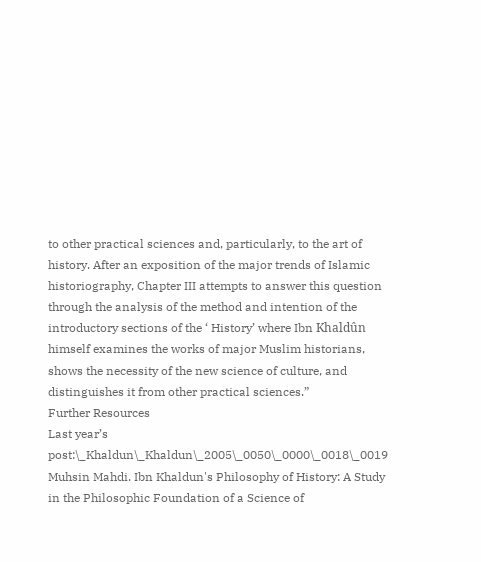to other practical sciences and, particularly, to the art of history. After an exposition of the major trends of Islamic historiography, Chapter III attempts to answer this question through the analysis of the method and intention of the introductory sections of the ‘ History’ where Ibn Khaldûn himself examines the works of major Muslim historians, shows the necessity of the new science of culture, and distinguishes it from other practical sciences.”
Further Resources
Last year’s post:\_Khaldun\_Khaldun\_2005\_0050\_0000\_0018\_0019
Muhsin Mahdi. Ibn Khaldun's Philosophy of History: A Study in the Philosophic Foundation of a Science of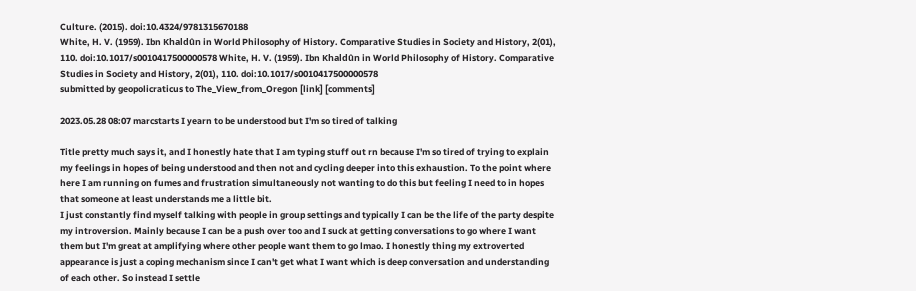Culture. (2015). doi:10.4324/9781315670188
White, H. V. (1959). Ibn Khaldûn in World Philosophy of History. Comparative Studies in Society and History, 2(01), 110. doi:10.1017/s0010417500000578 White, H. V. (1959). Ibn Khaldûn in World Philosophy of History. Comparative Studies in Society and History, 2(01), 110. doi:10.1017/s0010417500000578
submitted by geopolicraticus to The_View_from_Oregon [link] [comments]

2023.05.28 08:07 marcstarts I yearn to be understood but I'm so tired of talking

Title pretty much says it, and I honestly hate that I am typing stuff out rn because I'm so tired of trying to explain my feelings in hopes of being understood and then not and cycling deeper into this exhaustion. To the point where here I am running on fumes and frustration simultaneously not wanting to do this but feeling I need to in hopes that someone at least understands me a little bit.
I just constantly find myself talking with people in group settings and typically I can be the life of the party despite my introversion. Mainly because I can be a push over too and I suck at getting conversations to go where I want them but I'm great at amplifying where other people want them to go lmao. I honestly thing my extroverted appearance is just a coping mechanism since I can't get what I want which is deep conversation and understanding of each other. So instead I settle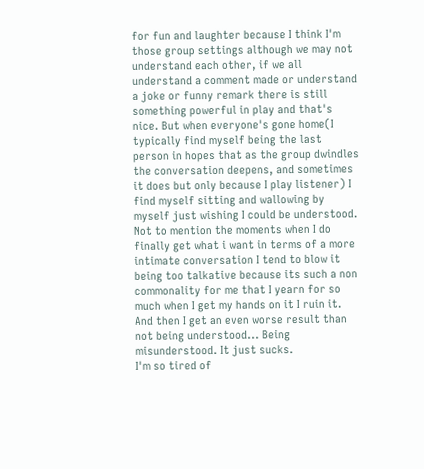for fun and laughter because I think I'm those group settings although we may not understand each other, if we all understand a comment made or understand a joke or funny remark there is still something powerful in play and that's nice. But when everyone's gone home(I typically find myself being the last person in hopes that as the group dwindles the conversation deepens, and sometimes it does but only because I play listener) I find myself sitting and wallowing by myself just wishing I could be understood.
Not to mention the moments when I do finally get what i want in terms of a more intimate conversation I tend to blow it being too talkative because its such a non commonality for me that I yearn for so much when I get my hands on it I ruin it. And then I get an even worse result than not being understood... Being misunderstood. It just sucks.
I'm so tired of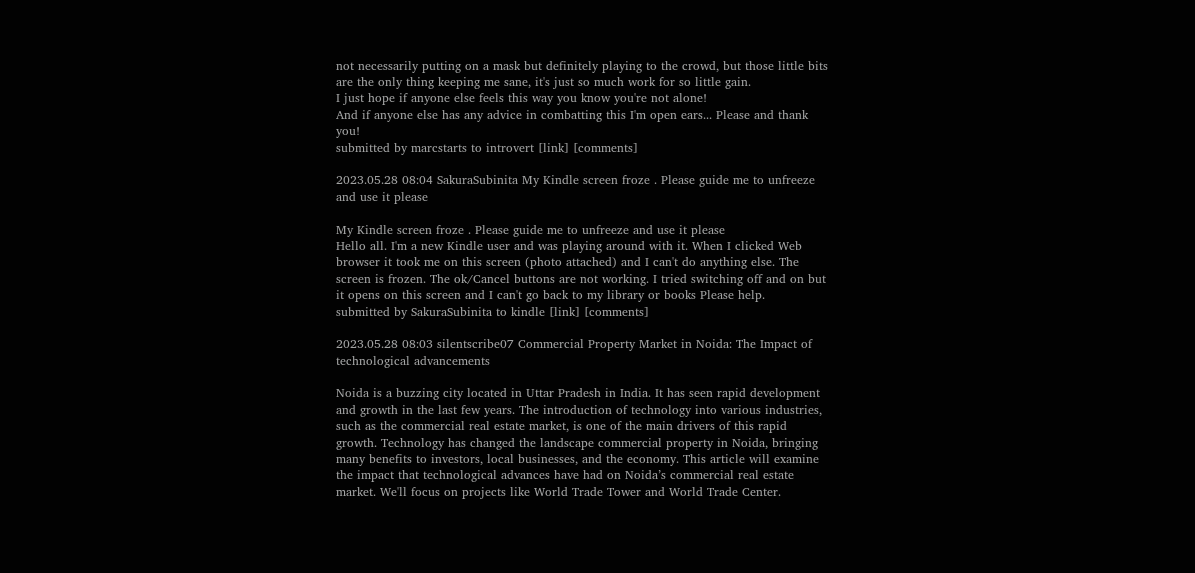not necessarily putting on a mask but definitely playing to the crowd, but those little bits are the only thing keeping me sane, it's just so much work for so little gain.
I just hope if anyone else feels this way you know you're not alone!
And if anyone else has any advice in combatting this I'm open ears... Please and thank you!
submitted by marcstarts to introvert [link] [comments]

2023.05.28 08:04 SakuraSubinita My Kindle screen froze . Please guide me to unfreeze and use it please

My Kindle screen froze . Please guide me to unfreeze and use it please
Hello all. I'm a new Kindle user and was playing around with it. When I clicked Web browser it took me on this screen (photo attached) and I can't do anything else. The screen is frozen. The ok/Cancel buttons are not working. I tried switching off and on but it opens on this screen and I can't go back to my library or books Please help.
submitted by SakuraSubinita to kindle [link] [comments]

2023.05.28 08:03 silentscribe07 Commercial Property Market in Noida: The Impact of technological advancements

Noida is a buzzing city located in Uttar Pradesh in India. It has seen rapid development and growth in the last few years. The introduction of technology into various industries, such as the commercial real estate market, is one of the main drivers of this rapid growth. Technology has changed the landscape commercial property in Noida, bringing many benefits to investors, local businesses, and the economy. This article will examine the impact that technological advances have had on Noida’s commercial real estate market. We'll focus on projects like World Trade Tower and World Trade Center.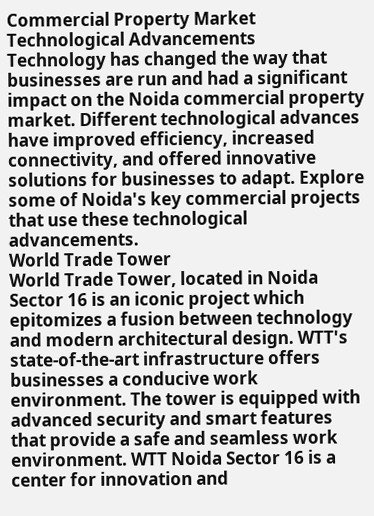Commercial Property Market Technological Advancements
Technology has changed the way that businesses are run and had a significant impact on the Noida commercial property market. Different technological advances have improved efficiency, increased connectivity, and offered innovative solutions for businesses to adapt. Explore some of Noida's key commercial projects that use these technological advancements.
World Trade Tower
World Trade Tower, located in Noida Sector 16 is an iconic project which epitomizes a fusion between technology and modern architectural design. WTT's state-of-the-art infrastructure offers businesses a conducive work environment. The tower is equipped with advanced security and smart features that provide a safe and seamless work environment. WTT Noida Sector 16 is a center for innovation and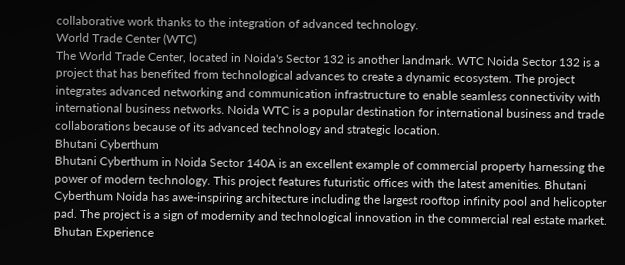collaborative work thanks to the integration of advanced technology.
World Trade Center (WTC)
The World Trade Center, located in Noida's Sector 132 is another landmark. WTC Noida Sector 132 is a project that has benefited from technological advances to create a dynamic ecosystem. The project integrates advanced networking and communication infrastructure to enable seamless connectivity with international business networks. Noida WTC is a popular destination for international business and trade collaborations because of its advanced technology and strategic location.
Bhutani Cyberthum
Bhutani Cyberthum in Noida Sector 140A is an excellent example of commercial property harnessing the power of modern technology. This project features futuristic offices with the latest amenities. Bhutani Cyberthum Noida has awe-inspiring architecture including the largest rooftop infinity pool and helicopter pad. The project is a sign of modernity and technological innovation in the commercial real estate market.
Bhutan Experience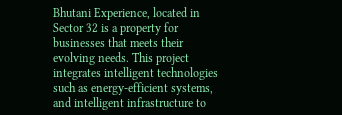Bhutani Experience, located in Sector 32 is a property for businesses that meets their evolving needs. This project integrates intelligent technologies such as energy-efficient systems, and intelligent infrastructure to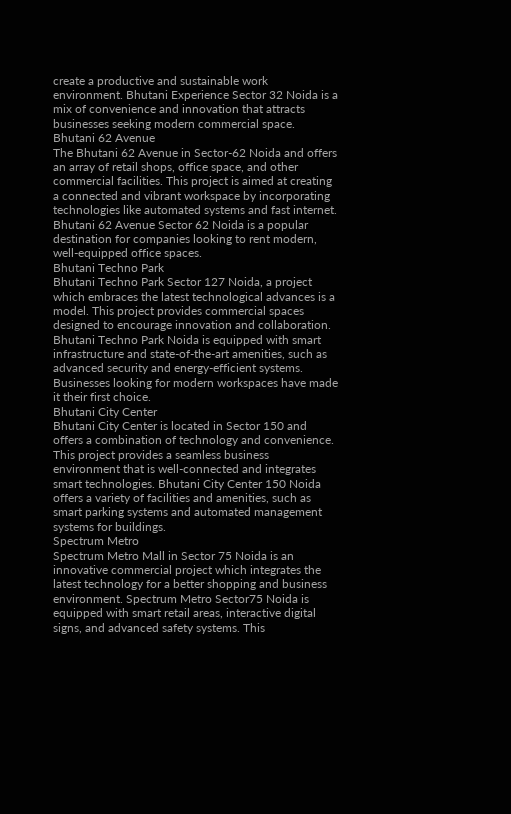create a productive and sustainable work environment. Bhutani Experience Sector 32 Noida is a mix of convenience and innovation that attracts businesses seeking modern commercial space.
Bhutani 62 Avenue
The Bhutani 62 Avenue in Sector-62 Noida and offers an array of retail shops, office space, and other commercial facilities. This project is aimed at creating a connected and vibrant workspace by incorporating technologies like automated systems and fast internet. Bhutani 62 Avenue Sector 62 Noida is a popular destination for companies looking to rent modern, well-equipped office spaces.
Bhutani Techno Park
Bhutani Techno Park Sector 127 Noida, a project which embraces the latest technological advances is a model. This project provides commercial spaces designed to encourage innovation and collaboration. Bhutani Techno Park Noida is equipped with smart infrastructure and state-of-the-art amenities, such as advanced security and energy-efficient systems. Businesses looking for modern workspaces have made it their first choice.
Bhutani City Center
Bhutani City Center is located in Sector 150 and offers a combination of technology and convenience. This project provides a seamless business environment that is well-connected and integrates smart technologies. Bhutani City Center 150 Noida offers a variety of facilities and amenities, such as smart parking systems and automated management systems for buildings.
Spectrum Metro
Spectrum Metro Mall in Sector 75 Noida is an innovative commercial project which integrates the latest technology for a better shopping and business environment. Spectrum Metro Sector75 Noida is equipped with smart retail areas, interactive digital signs, and advanced safety systems. This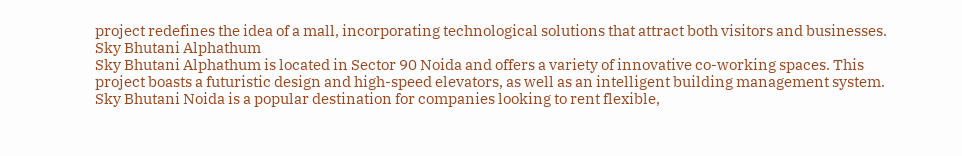project redefines the idea of a mall, incorporating technological solutions that attract both visitors and businesses.
Sky Bhutani Alphathum
Sky Bhutani Alphathum is located in Sector 90 Noida and offers a variety of innovative co-working spaces. This project boasts a futuristic design and high-speed elevators, as well as an intelligent building management system. Sky Bhutani Noida is a popular destination for companies looking to rent flexible,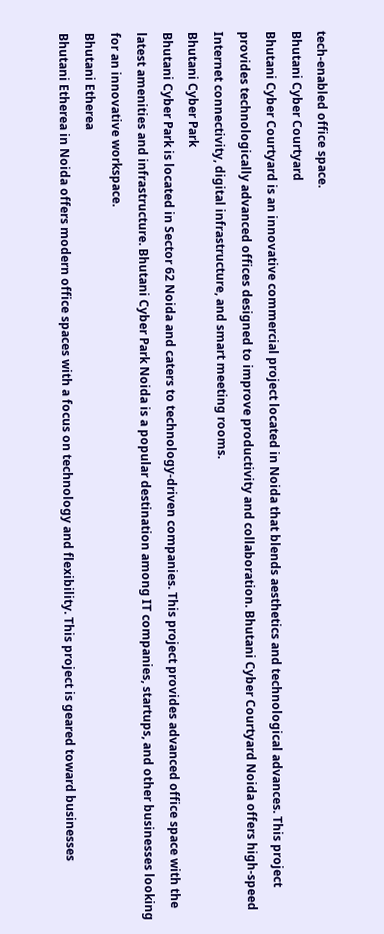tech-enabled office space.
Bhutani Cyber Courtyard
Bhutani Cyber Courtyard is an innovative commercial project located in Noida that blends aesthetics and technological advances. This project provides technologically advanced offices designed to improve productivity and collaboration. Bhutani Cyber Courtyard Noida offers high-speed Internet connectivity, digital infrastructure, and smart meeting rooms.
Bhutani Cyber Park
Bhutani Cyber Park is located in Sector 62 Noida and caters to technology-driven companies. This project provides advanced office space with the latest amenities and infrastructure. Bhutani Cyber Park Noida is a popular destination among IT companies, startups, and other businesses looking for an innovative workspace.
Bhutani Etherea
Bhutani Etherea in Noida offers modern office spaces with a focus on technology and flexibility. This project is geared toward businesses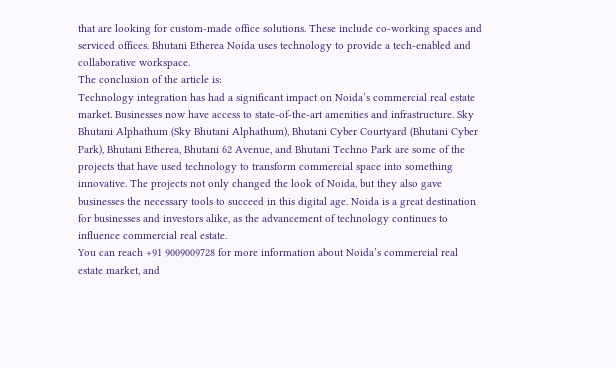that are looking for custom-made office solutions. These include co-working spaces and serviced offices. Bhutani Etherea Noida uses technology to provide a tech-enabled and collaborative workspace.
The conclusion of the article is:
Technology integration has had a significant impact on Noida’s commercial real estate market. Businesses now have access to state-of-the-art amenities and infrastructure. Sky Bhutani Alphathum (Sky Bhutani Alphathum), Bhutani Cyber Courtyard (Bhutani Cyber Park), Bhutani Etherea, Bhutani 62 Avenue, and Bhutani Techno Park are some of the projects that have used technology to transform commercial space into something innovative. The projects not only changed the look of Noida, but they also gave businesses the necessary tools to succeed in this digital age. Noida is a great destination for businesses and investors alike, as the advancement of technology continues to influence commercial real estate.
You can reach +91 9009009728 for more information about Noida’s commercial real estate market, and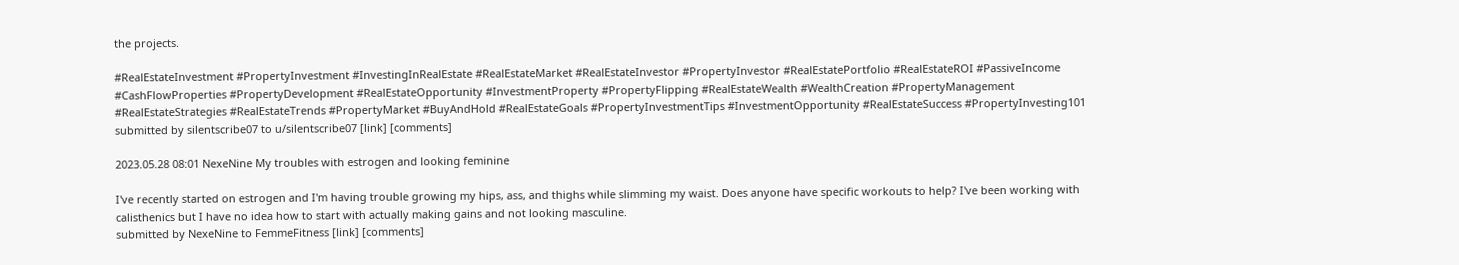the projects.

#RealEstateInvestment #PropertyInvestment #InvestingInRealEstate #RealEstateMarket #RealEstateInvestor #PropertyInvestor #RealEstatePortfolio #RealEstateROI #PassiveIncome #CashFlowProperties #PropertyDevelopment #RealEstateOpportunity #InvestmentProperty #PropertyFlipping #RealEstateWealth #WealthCreation #PropertyManagement #RealEstateStrategies #RealEstateTrends #PropertyMarket #BuyAndHold #RealEstateGoals #PropertyInvestmentTips #InvestmentOpportunity #RealEstateSuccess #PropertyInvesting101
submitted by silentscribe07 to u/silentscribe07 [link] [comments]

2023.05.28 08:01 NexeNine My troubles with estrogen and looking feminine

I've recently started on estrogen and I'm having trouble growing my hips, ass, and thighs while slimming my waist. Does anyone have specific workouts to help? I've been working with calisthenics but I have no idea how to start with actually making gains and not looking masculine.
submitted by NexeNine to FemmeFitness [link] [comments]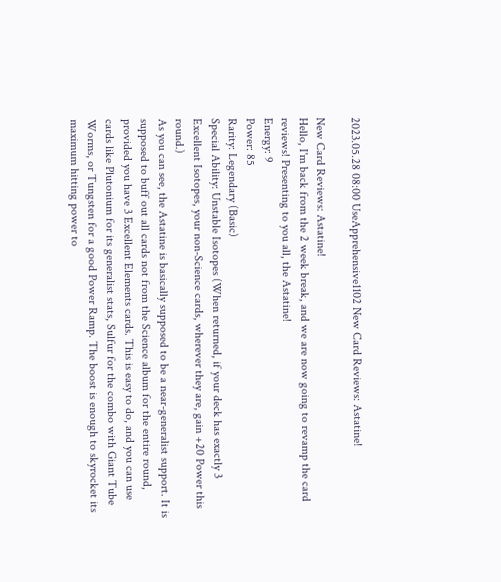2023.05.28 08:00 UseApprehensive1102 New Card Reviews: Astatine!

New Card Reviews: Astatine!
Hello, I'm back from the 2 week break, and we are now going to revamp the card reviews! Presenting to you all, the Astatine!
Energy: 9
Power: 85
Rarity: Legendary (Basic)
Special Ability: Unstable Isotopes (When returned, if your deck has exactly 3 Excellent Isotopes, your non-Science cards, wherever they are, gain +20 Power this round.)
As you can see, the Astatine is basically supposed to be a near-generalist support. It is supposed to buff out all cards not from the Science album for the entire round, provided you have 3 Excellent Elements cards. This is easy to do, and you can use cards like Plutonium for its generalist stats, Sulfur for the combo with Giant Tube Worms, or Tungsten for a good Power Ramp. The boost is enough to skyrocket its maximum hitting power to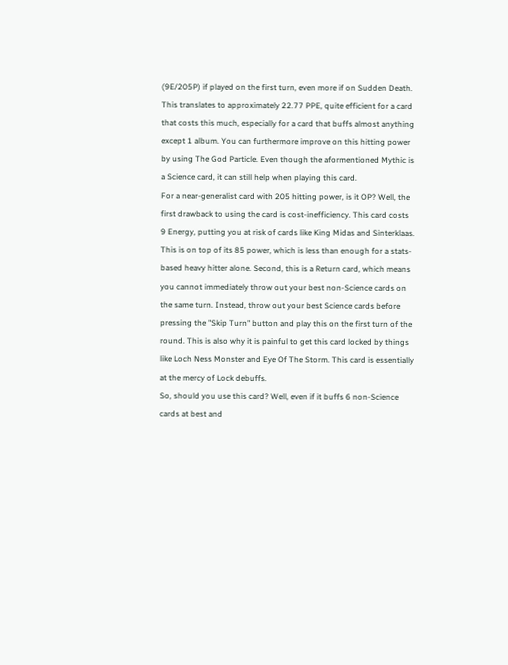(9E/205P) if played on the first turn, even more if on Sudden Death. This translates to approximately 22.77 PPE, quite efficient for a card that costs this much, especially for a card that buffs almost anything except 1 album. You can furthermore improve on this hitting power by using The God Particle. Even though the aformentioned Mythic is a Science card, it can still help when playing this card.
For a near-generalist card with 205 hitting power, is it OP? Well, the first drawback to using the card is cost-inefficiency. This card costs 9 Energy, putting you at risk of cards like King Midas and Sinterklaas. This is on top of its 85 power, which is less than enough for a stats-based heavy hitter alone. Second, this is a Return card, which means you cannot immediately throw out your best non-Science cards on the same turn. Instead, throw out your best Science cards before pressing the "Skip Turn" button and play this on the first turn of the round. This is also why it is painful to get this card locked by things like Loch Ness Monster and Eye Of The Storm. This card is essentially at the mercy of Lock debuffs.
So, should you use this card? Well, even if it buffs 6 non-Science cards at best and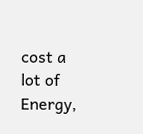cost a lot of Energy,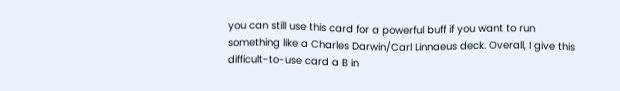you can still use this card for a powerful buff if you want to run something like a Charles Darwin/Carl Linnaeus deck. Overall, I give this difficult-to-use card a B in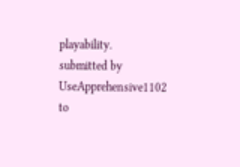playability.
submitted by UseApprehensive1102 to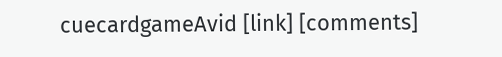cuecardgameAvid [link] [comments]